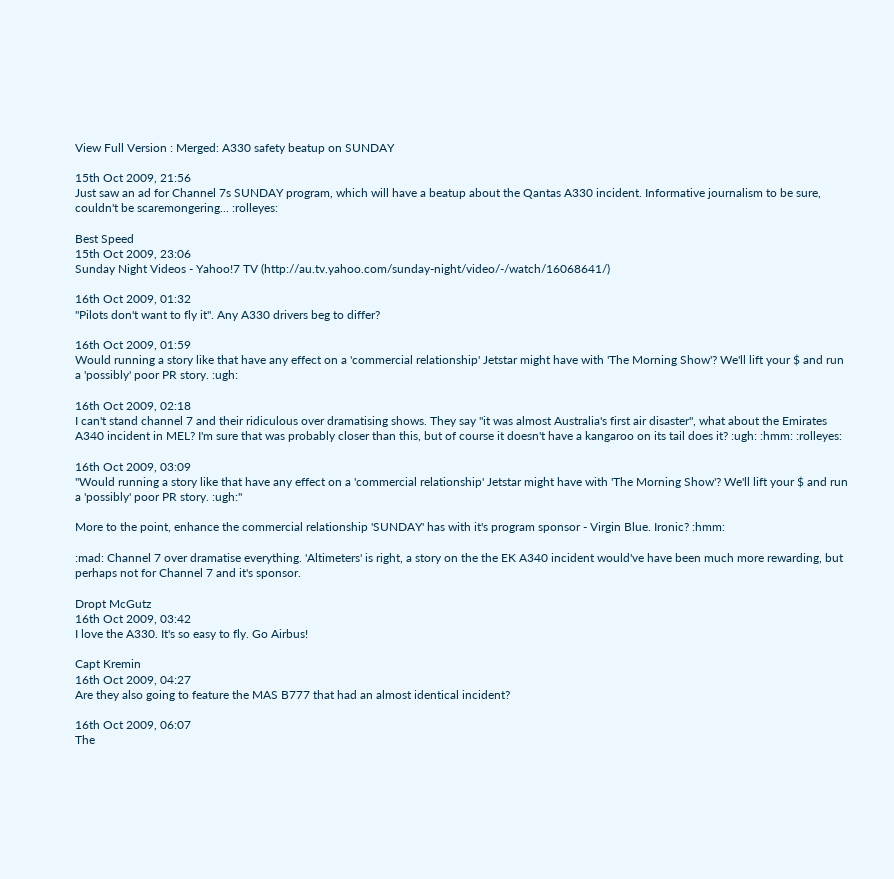View Full Version : Merged: A330 safety beatup on SUNDAY

15th Oct 2009, 21:56
Just saw an ad for Channel 7s SUNDAY program, which will have a beatup about the Qantas A330 incident. Informative journalism to be sure, couldn't be scaremongering... :rolleyes:

Best Speed
15th Oct 2009, 23:06
Sunday Night Videos - Yahoo!7 TV (http://au.tv.yahoo.com/sunday-night/video/-/watch/16068641/)

16th Oct 2009, 01:32
"Pilots don't want to fly it". Any A330 drivers beg to differ?

16th Oct 2009, 01:59
Would running a story like that have any effect on a 'commercial relationship' Jetstar might have with 'The Morning Show'? We'll lift your $ and run a 'possibly' poor PR story. :ugh:

16th Oct 2009, 02:18
I can't stand channel 7 and their ridiculous over dramatising shows. They say "it was almost Australia's first air disaster", what about the Emirates A340 incident in MEL? I'm sure that was probably closer than this, but of course it doesn't have a kangaroo on its tail does it? :ugh: :hmm: :rolleyes:

16th Oct 2009, 03:09
"Would running a story like that have any effect on a 'commercial relationship' Jetstar might have with 'The Morning Show'? We'll lift your $ and run a 'possibly' poor PR story. :ugh:"

More to the point, enhance the commercial relationship 'SUNDAY' has with it's program sponsor - Virgin Blue. Ironic? :hmm:

:mad: Channel 7 over dramatise everything. 'Altimeters' is right, a story on the the EK A340 incident would've have been much more rewarding, but perhaps not for Channel 7 and it's sponsor.

Dropt McGutz
16th Oct 2009, 03:42
I love the A330. It's so easy to fly. Go Airbus!

Capt Kremin
16th Oct 2009, 04:27
Are they also going to feature the MAS B777 that had an almost identical incident?

16th Oct 2009, 06:07
The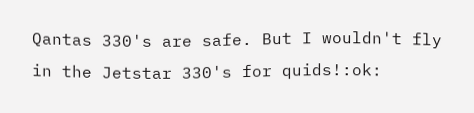Qantas 330's are safe. But I wouldn't fly in the Jetstar 330's for quids!:ok: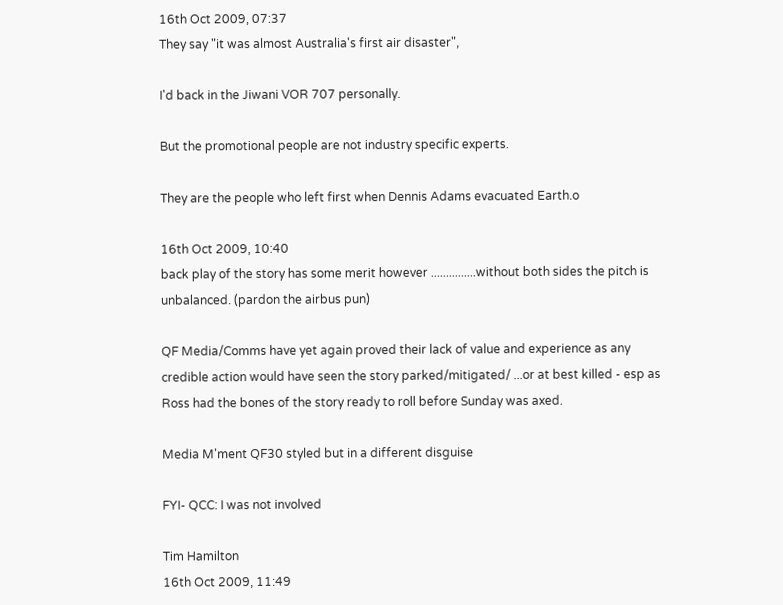16th Oct 2009, 07:37
They say "it was almost Australia's first air disaster",

I'd back in the Jiwani VOR 707 personally.

But the promotional people are not industry specific experts.

They are the people who left first when Dennis Adams evacuated Earth.o

16th Oct 2009, 10:40
back play of the story has some merit however ...............without both sides the pitch is unbalanced. (pardon the airbus pun)

QF Media/Comms have yet again proved their lack of value and experience as any credible action would have seen the story parked/mitigated/ ...or at best killed - esp as Ross had the bones of the story ready to roll before Sunday was axed.

Media M'ment QF30 styled but in a different disguise

FYI- QCC: I was not involved

Tim Hamilton
16th Oct 2009, 11:49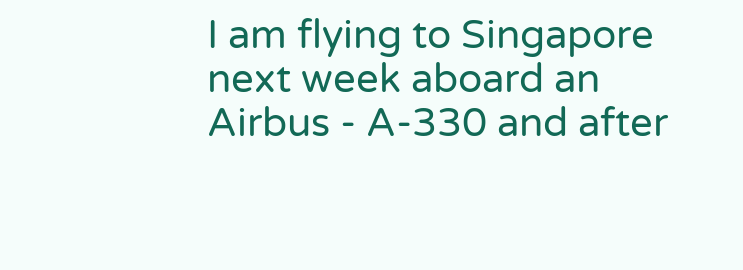I am flying to Singapore next week aboard an Airbus - A-330 and after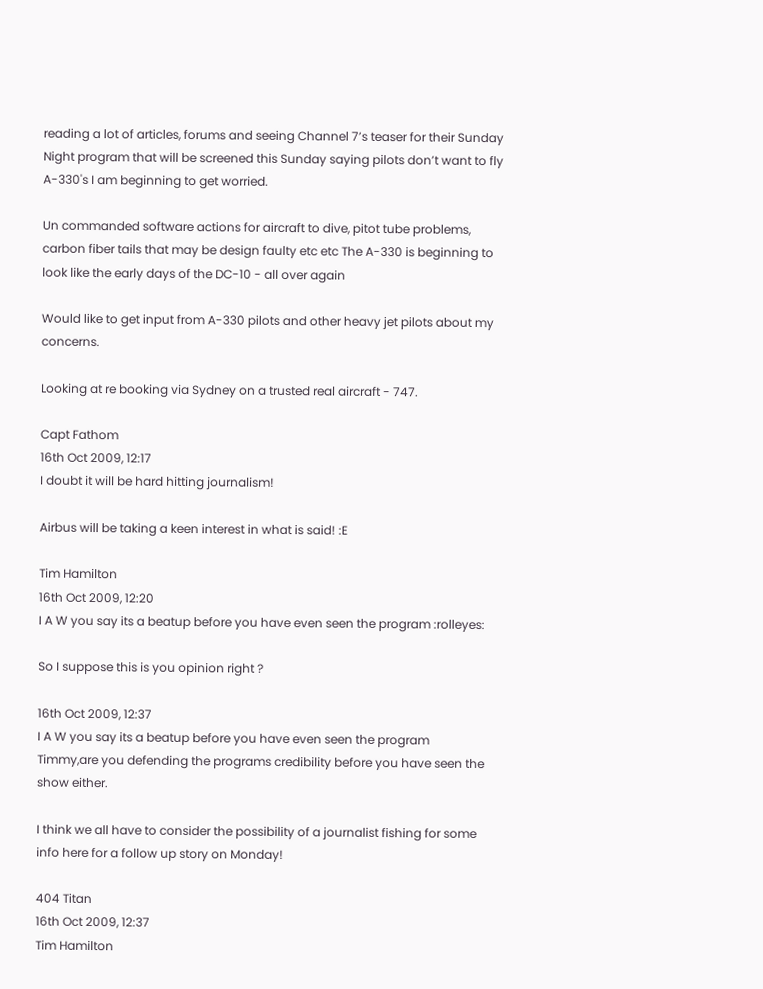reading a lot of articles, forums and seeing Channel 7’s teaser for their Sunday Night program that will be screened this Sunday saying pilots don’t want to fly A-330's I am beginning to get worried.

Un commanded software actions for aircraft to dive, pitot tube problems, carbon fiber tails that may be design faulty etc etc The A-330 is beginning to look like the early days of the DC-10 - all over again

Would like to get input from A-330 pilots and other heavy jet pilots about my concerns.

Looking at re booking via Sydney on a trusted real aircraft - 747.

Capt Fathom
16th Oct 2009, 12:17
I doubt it will be hard hitting journalism!

Airbus will be taking a keen interest in what is said! :E

Tim Hamilton
16th Oct 2009, 12:20
I A W you say its a beatup before you have even seen the program :rolleyes:

So I suppose this is you opinion right ?

16th Oct 2009, 12:37
I A W you say its a beatup before you have even seen the program
Timmy,are you defending the programs credibility before you have seen the show either.

I think we all have to consider the possibility of a journalist fishing for some info here for a follow up story on Monday!

404 Titan
16th Oct 2009, 12:37
Tim Hamilton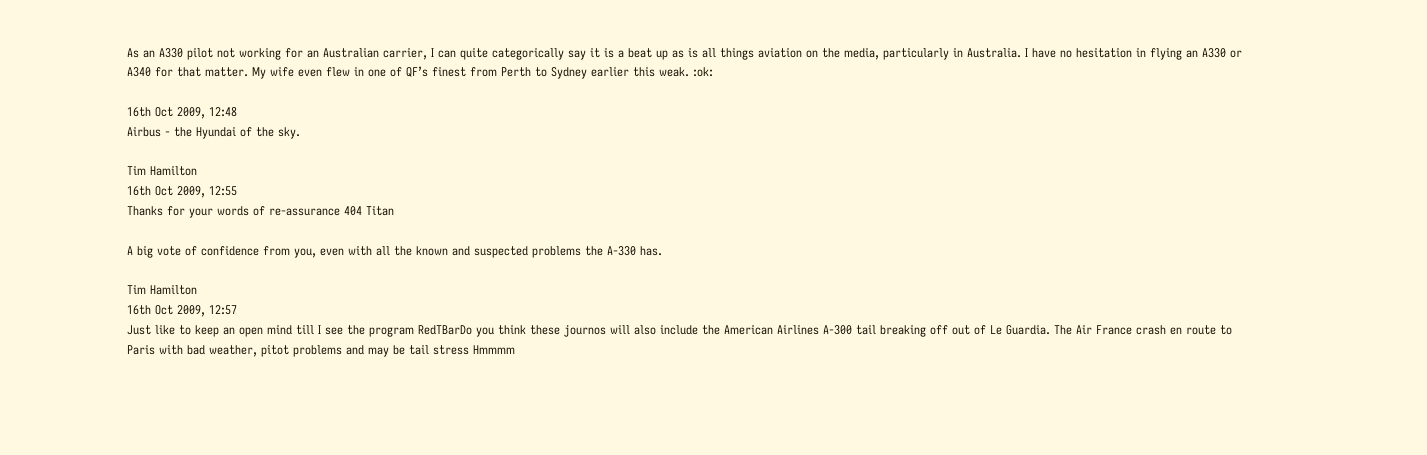As an A330 pilot not working for an Australian carrier, I can quite categorically say it is a beat up as is all things aviation on the media, particularly in Australia. I have no hesitation in flying an A330 or A340 for that matter. My wife even flew in one of QF’s finest from Perth to Sydney earlier this weak. :ok:

16th Oct 2009, 12:48
Airbus - the Hyundai of the sky.

Tim Hamilton
16th Oct 2009, 12:55
Thanks for your words of re-assurance 404 Titan

A big vote of confidence from you, even with all the known and suspected problems the A-330 has.

Tim Hamilton
16th Oct 2009, 12:57
Just like to keep an open mind till I see the program RedTBarDo you think these journos will also include the American Airlines A-300 tail breaking off out of Le Guardia. The Air France crash en route to Paris with bad weather, pitot problems and may be tail stress Hmmmm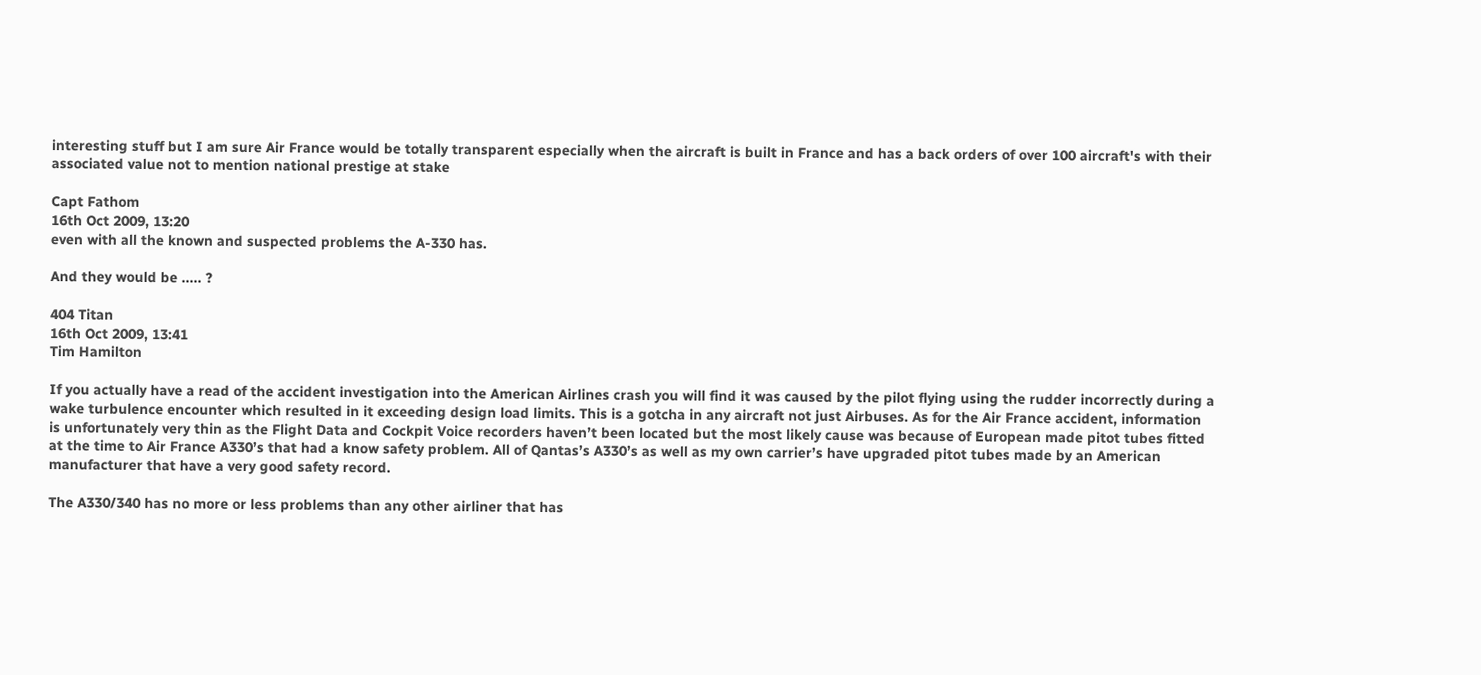interesting stuff but I am sure Air France would be totally transparent especially when the aircraft is built in France and has a back orders of over 100 aircraft's with their associated value not to mention national prestige at stake

Capt Fathom
16th Oct 2009, 13:20
even with all the known and suspected problems the A-330 has.

And they would be ..... ?

404 Titan
16th Oct 2009, 13:41
Tim Hamilton

If you actually have a read of the accident investigation into the American Airlines crash you will find it was caused by the pilot flying using the rudder incorrectly during a wake turbulence encounter which resulted in it exceeding design load limits. This is a gotcha in any aircraft not just Airbuses. As for the Air France accident, information is unfortunately very thin as the Flight Data and Cockpit Voice recorders haven’t been located but the most likely cause was because of European made pitot tubes fitted at the time to Air France A330’s that had a know safety problem. All of Qantas’s A330’s as well as my own carrier’s have upgraded pitot tubes made by an American manufacturer that have a very good safety record.

The A330/340 has no more or less problems than any other airliner that has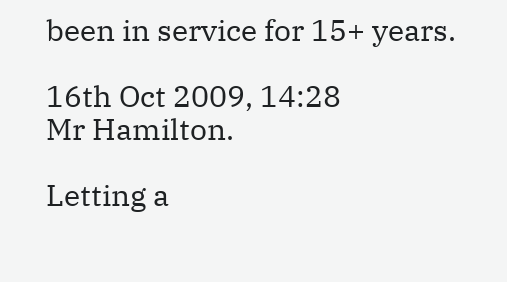been in service for 15+ years.

16th Oct 2009, 14:28
Mr Hamilton.

Letting a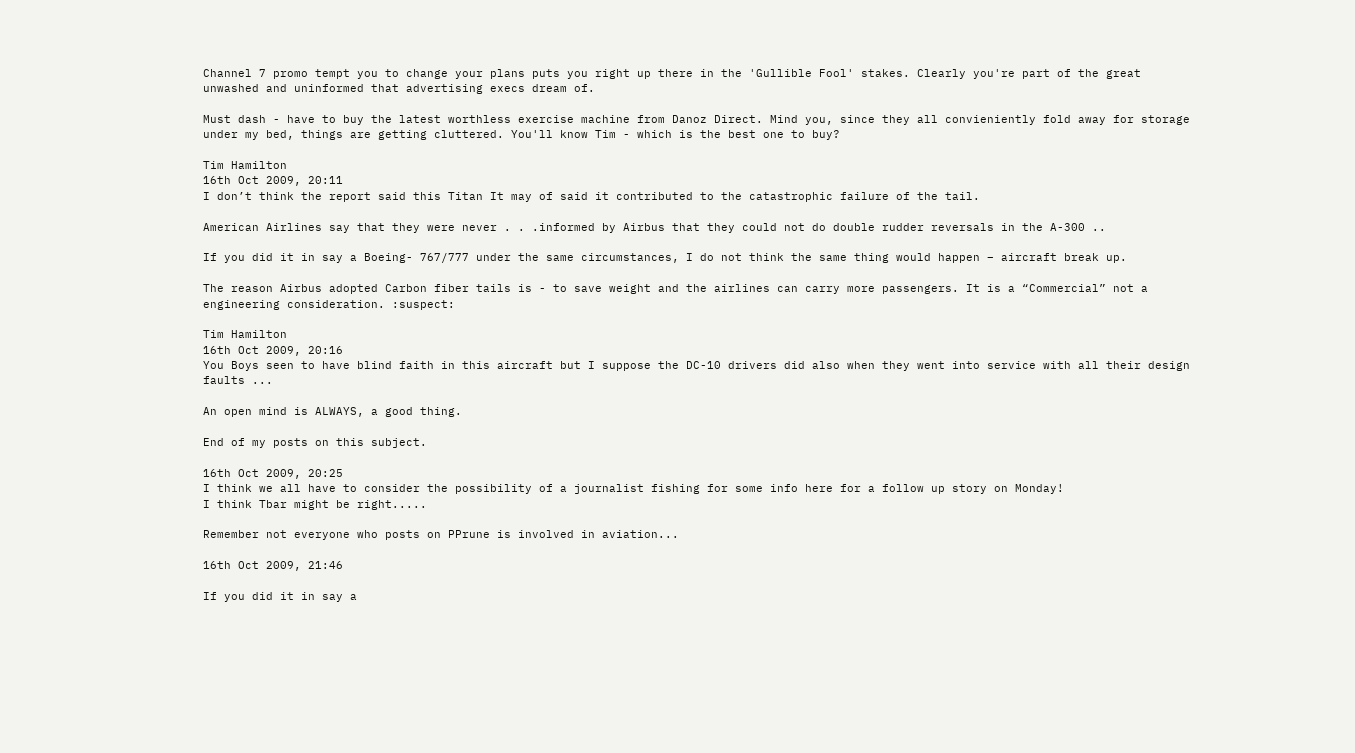Channel 7 promo tempt you to change your plans puts you right up there in the 'Gullible Fool' stakes. Clearly you're part of the great unwashed and uninformed that advertising execs dream of.

Must dash - have to buy the latest worthless exercise machine from Danoz Direct. Mind you, since they all convieniently fold away for storage under my bed, things are getting cluttered. You'll know Tim - which is the best one to buy?

Tim Hamilton
16th Oct 2009, 20:11
I don’t think the report said this Titan It may of said it contributed to the catastrophic failure of the tail.

American Airlines say that they were never . . .informed by Airbus that they could not do double rudder reversals in the A-300 ..

If you did it in say a Boeing- 767/777 under the same circumstances, I do not think the same thing would happen – aircraft break up.

The reason Airbus adopted Carbon fiber tails is - to save weight and the airlines can carry more passengers. It is a “Commercial” not a engineering consideration. :suspect:

Tim Hamilton
16th Oct 2009, 20:16
You Boys seen to have blind faith in this aircraft but I suppose the DC-10 drivers did also when they went into service with all their design faults ...

An open mind is ALWAYS, a good thing.

End of my posts on this subject.

16th Oct 2009, 20:25
I think we all have to consider the possibility of a journalist fishing for some info here for a follow up story on Monday!
I think Tbar might be right.....

Remember not everyone who posts on PPrune is involved in aviation...

16th Oct 2009, 21:46

If you did it in say a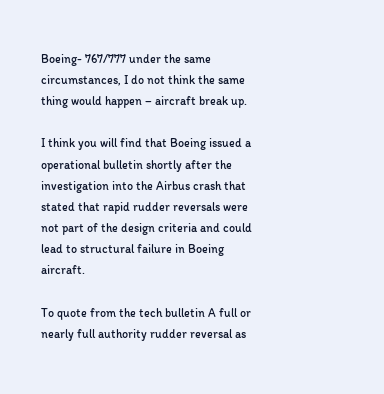Boeing- 767/777 under the same circumstances, I do not think the same thing would happen – aircraft break up.

I think you will find that Boeing issued a operational bulletin shortly after the investigation into the Airbus crash that stated that rapid rudder reversals were not part of the design criteria and could lead to structural failure in Boeing aircraft.

To quote from the tech bulletin A full or nearly full authority rudder reversal as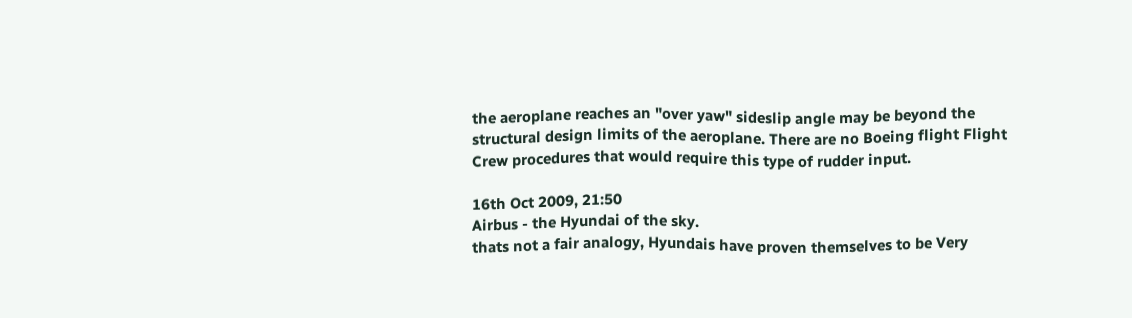the aeroplane reaches an "over yaw" sideslip angle may be beyond the structural design limits of the aeroplane. There are no Boeing flight Flight Crew procedures that would require this type of rudder input.

16th Oct 2009, 21:50
Airbus - the Hyundai of the sky.
thats not a fair analogy, Hyundais have proven themselves to be Very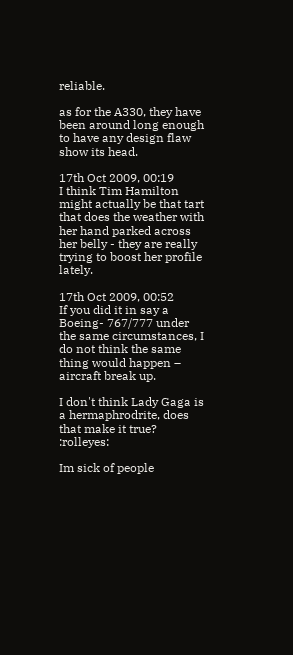reliable.

as for the A330, they have been around long enough to have any design flaw show its head.

17th Oct 2009, 00:19
I think Tim Hamilton might actually be that tart that does the weather with her hand parked across her belly - they are really trying to boost her profile lately.

17th Oct 2009, 00:52
If you did it in say a Boeing- 767/777 under the same circumstances, I do not think the same thing would happen – aircraft break up.

I don't think Lady Gaga is a hermaphrodrite, does that make it true? :rolleyes:

Im sick of people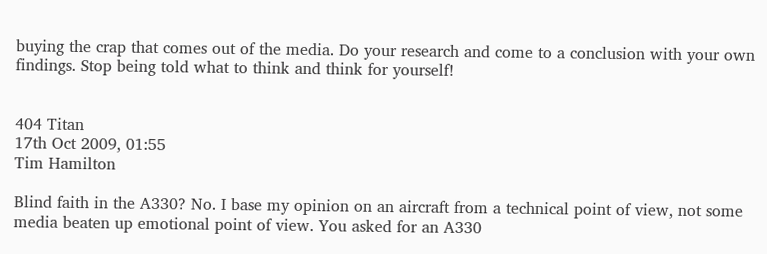buying the crap that comes out of the media. Do your research and come to a conclusion with your own findings. Stop being told what to think and think for yourself!


404 Titan
17th Oct 2009, 01:55
Tim Hamilton

Blind faith in the A330? No. I base my opinion on an aircraft from a technical point of view, not some media beaten up emotional point of view. You asked for an A330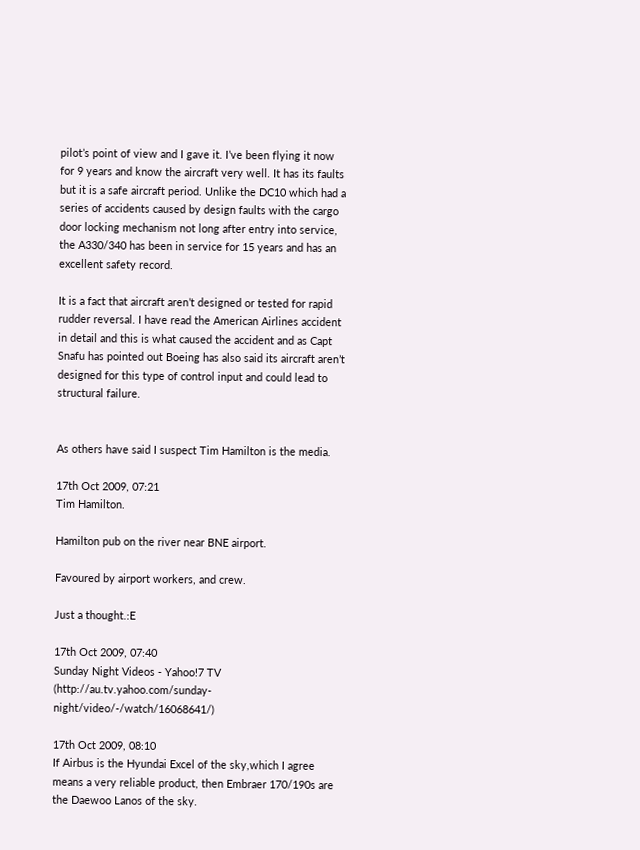pilot’s point of view and I gave it. I’ve been flying it now for 9 years and know the aircraft very well. It has its faults but it is a safe aircraft period. Unlike the DC10 which had a series of accidents caused by design faults with the cargo door locking mechanism not long after entry into service, the A330/340 has been in service for 15 years and has an excellent safety record.

It is a fact that aircraft aren’t designed or tested for rapid rudder reversal. I have read the American Airlines accident in detail and this is what caused the accident and as Capt Snafu has pointed out Boeing has also said its aircraft aren’t designed for this type of control input and could lead to structural failure.


As others have said I suspect Tim Hamilton is the media.

17th Oct 2009, 07:21
Tim Hamilton.

Hamilton pub on the river near BNE airport.

Favoured by airport workers, and crew.

Just a thought.:E

17th Oct 2009, 07:40
Sunday Night Videos - Yahoo!7 TV (http://au.tv.yahoo.com/sunday-night/video/-/watch/16068641/)

17th Oct 2009, 08:10
If Airbus is the Hyundai Excel of the sky,which I agree means a very reliable product, then Embraer 170/190s are the Daewoo Lanos of the sky.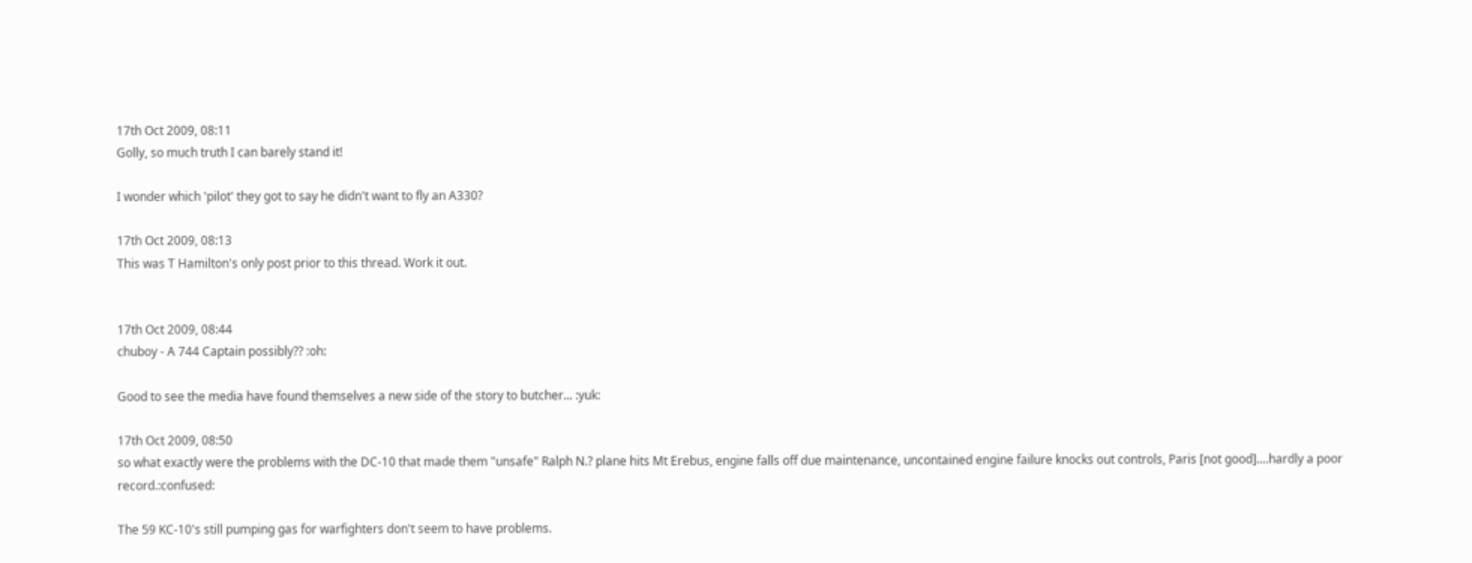17th Oct 2009, 08:11
Golly, so much truth I can barely stand it!

I wonder which 'pilot' they got to say he didn't want to fly an A330?

17th Oct 2009, 08:13
This was T Hamilton's only post prior to this thread. Work it out.


17th Oct 2009, 08:44
chuboy - A 744 Captain possibly?? :oh:

Good to see the media have found themselves a new side of the story to butcher... :yuk:

17th Oct 2009, 08:50
so what exactly were the problems with the DC-10 that made them "unsafe" Ralph N.? plane hits Mt Erebus, engine falls off due maintenance, uncontained engine failure knocks out controls, Paris [not good]....hardly a poor record.:confused:

The 59 KC-10's still pumping gas for warfighters don't seem to have problems.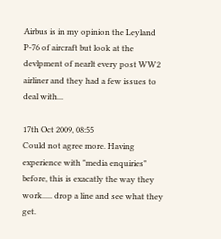Airbus is in my opinion the Leyland P-76 of aircraft but look at the devlpment of nearlt every post WW2 airliner and they had a few issues to deal with...

17th Oct 2009, 08:55
Could not agree more. Having experience with "media enquiries" before, this is exacatly the way they work..... drop a line and see what they get.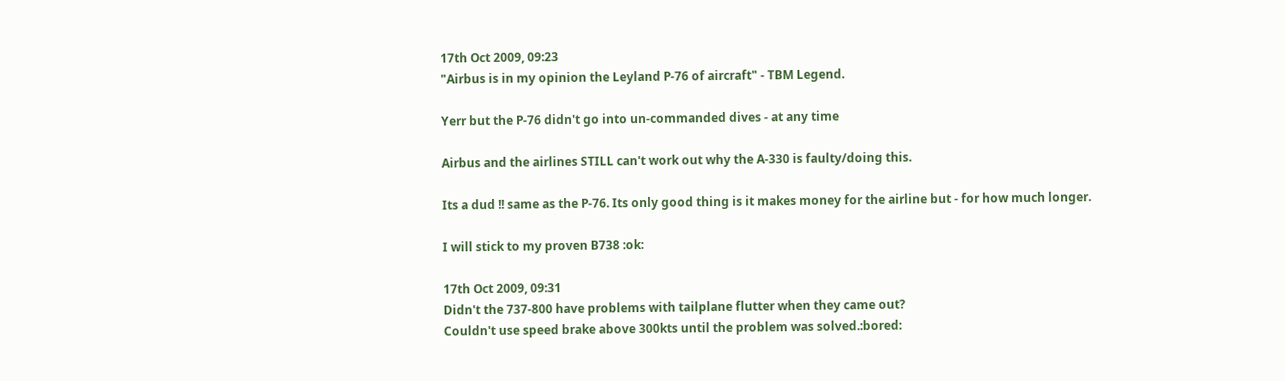17th Oct 2009, 09:23
"Airbus is in my opinion the Leyland P-76 of aircraft" - TBM Legend.

Yerr but the P-76 didn't go into un-commanded dives - at any time

Airbus and the airlines STILL can't work out why the A-330 is faulty/doing this.

Its a dud !! same as the P-76. Its only good thing is it makes money for the airline but - for how much longer.

I will stick to my proven B738 :ok:

17th Oct 2009, 09:31
Didn't the 737-800 have problems with tailplane flutter when they came out?
Couldn't use speed brake above 300kts until the problem was solved.:bored: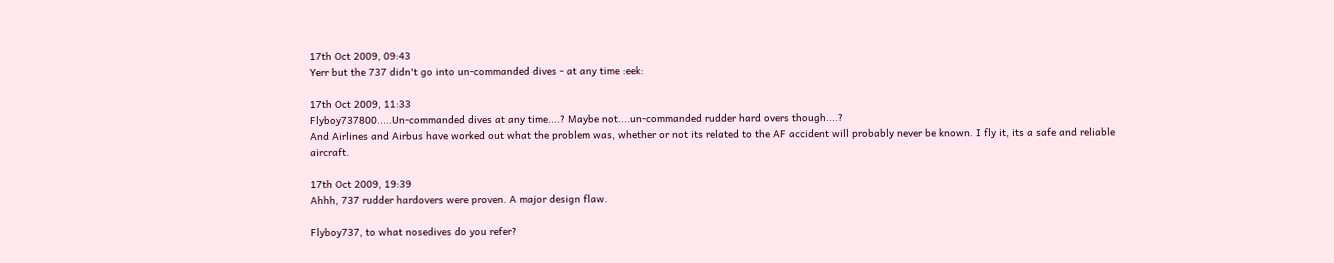17th Oct 2009, 09:43
Yerr but the 737 didn't go into un-commanded dives - at any time :eek:

17th Oct 2009, 11:33
Flyboy737800.....Un-commanded dives at any time....? Maybe not....un-commanded rudder hard overs though....?
And Airlines and Airbus have worked out what the problem was, whether or not its related to the AF accident will probably never be known. I fly it, its a safe and reliable aircraft.

17th Oct 2009, 19:39
Ahhh, 737 rudder hardovers were proven. A major design flaw.

Flyboy737, to what nosedives do you refer?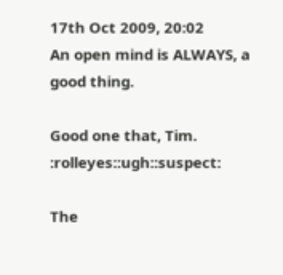17th Oct 2009, 20:02
An open mind is ALWAYS, a good thing.

Good one that, Tim. :rolleyes::ugh::suspect:

The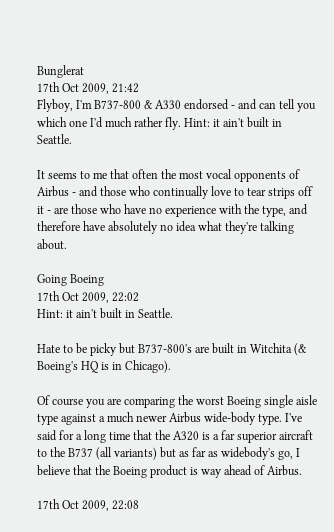Bunglerat
17th Oct 2009, 21:42
Flyboy, I'm B737-800 & A330 endorsed - and can tell you which one I'd much rather fly. Hint: it ain't built in Seattle.

It seems to me that often the most vocal opponents of Airbus - and those who continually love to tear strips off it - are those who have no experience with the type, and therefore have absolutely no idea what they're talking about.

Going Boeing
17th Oct 2009, 22:02
Hint: it ain't built in Seattle.

Hate to be picky but B737-800's are built in Witchita (& Boeing's HQ is in Chicago).

Of course you are comparing the worst Boeing single aisle type against a much newer Airbus wide-body type. I've said for a long time that the A320 is a far superior aircraft to the B737 (all variants) but as far as widebody's go, I believe that the Boeing product is way ahead of Airbus.

17th Oct 2009, 22:08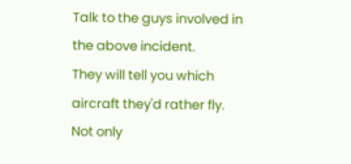Talk to the guys involved in the above incident.
They will tell you which aircraft they'd rather fly.
Not only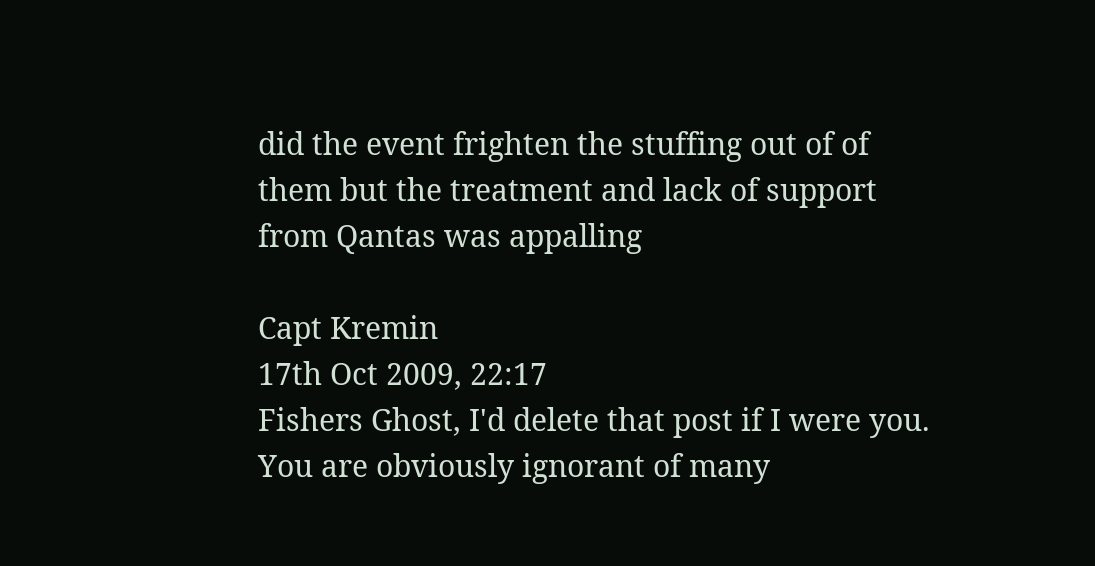did the event frighten the stuffing out of of them but the treatment and lack of support from Qantas was appalling

Capt Kremin
17th Oct 2009, 22:17
Fishers Ghost, I'd delete that post if I were you. You are obviously ignorant of many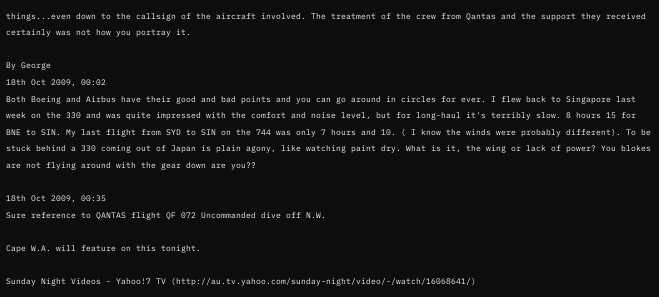things...even down to the callsign of the aircraft involved. The treatment of the crew from Qantas and the support they received certainly was not how you portray it.

By George
18th Oct 2009, 00:02
Both Boeing and Airbus have their good and bad points and you can go around in circles for ever. I flew back to Singapore last week on the 330 and was quite impressed with the comfort and noise level, but for long-haul it's terribly slow. 8 hours 15 for BNE to SIN. My last flight from SYD to SIN on the 744 was only 7 hours and 10. ( I know the winds were probably different). To be stuck behind a 330 coming out of Japan is plain agony, like watching paint dry. What is it, the wing or lack of power? You blokes are not flying around with the gear down are you??

18th Oct 2009, 00:35
Sure reference to QANTAS flight QF 072 Uncommanded dive off N.W.

Cape W.A. will feature on this tonight.

Sunday Night Videos - Yahoo!7 TV (http://au.tv.yahoo.com/sunday-night/video/-/watch/16068641/)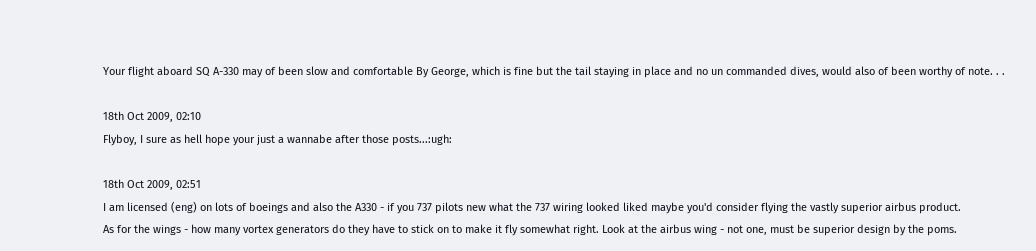Your flight aboard SQ A-330 may of been slow and comfortable By George, which is fine but the tail staying in place and no un commanded dives, would also of been worthy of note. . .

18th Oct 2009, 02:10
Flyboy, I sure as hell hope your just a wannabe after those posts...:ugh:

18th Oct 2009, 02:51
I am licensed (eng) on lots of boeings and also the A330 - if you 737 pilots new what the 737 wiring looked liked maybe you'd consider flying the vastly superior airbus product.
As for the wings - how many vortex generators do they have to stick on to make it fly somewhat right. Look at the airbus wing - not one, must be superior design by the poms.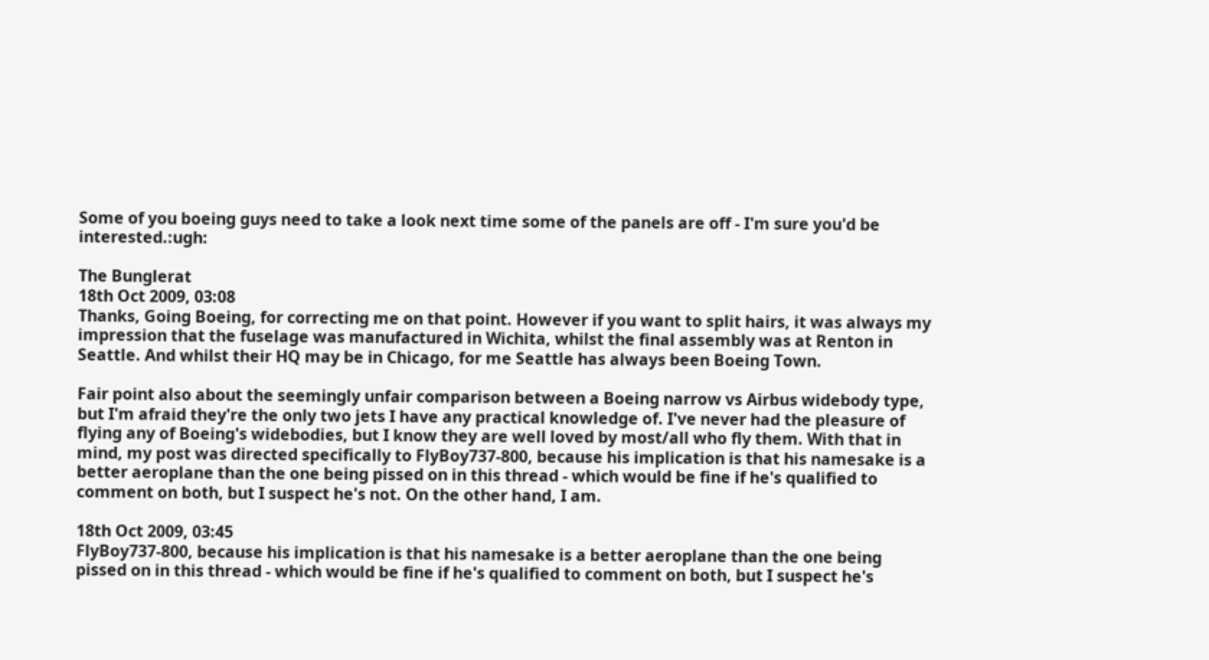Some of you boeing guys need to take a look next time some of the panels are off - I'm sure you'd be interested.:ugh:

The Bunglerat
18th Oct 2009, 03:08
Thanks, Going Boeing, for correcting me on that point. However if you want to split hairs, it was always my impression that the fuselage was manufactured in Wichita, whilst the final assembly was at Renton in Seattle. And whilst their HQ may be in Chicago, for me Seattle has always been Boeing Town.

Fair point also about the seemingly unfair comparison between a Boeing narrow vs Airbus widebody type, but I'm afraid they're the only two jets I have any practical knowledge of. I've never had the pleasure of flying any of Boeing's widebodies, but I know they are well loved by most/all who fly them. With that in mind, my post was directed specifically to FlyBoy737-800, because his implication is that his namesake is a better aeroplane than the one being pissed on in this thread - which would be fine if he's qualified to comment on both, but I suspect he's not. On the other hand, I am.

18th Oct 2009, 03:45
FlyBoy737-800, because his implication is that his namesake is a better aeroplane than the one being pissed on in this thread - which would be fine if he's qualified to comment on both, but I suspect he's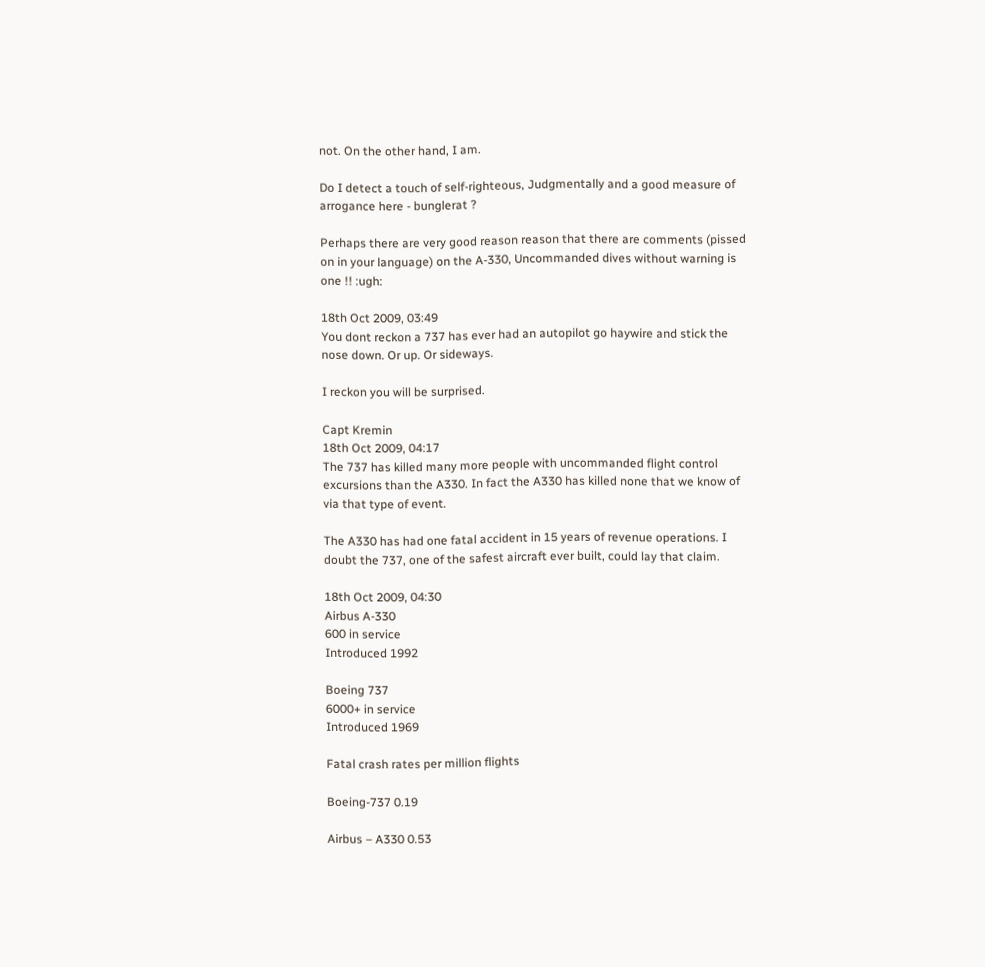not. On the other hand, I am.

Do I detect a touch of self-righteous, Judgmentally and a good measure of arrogance here - bunglerat ?

Perhaps there are very good reason reason that there are comments (pissed on in your language) on the A-330, Uncommanded dives without warning is one !! :ugh:

18th Oct 2009, 03:49
You dont reckon a 737 has ever had an autopilot go haywire and stick the nose down. Or up. Or sideways.

I reckon you will be surprised.

Capt Kremin
18th Oct 2009, 04:17
The 737 has killed many more people with uncommanded flight control excursions than the A330. In fact the A330 has killed none that we know of via that type of event.

The A330 has had one fatal accident in 15 years of revenue operations. I doubt the 737, one of the safest aircraft ever built, could lay that claim.

18th Oct 2009, 04:30
Airbus A-330
600 in service
Introduced 1992

Boeing 737
6000+ in service
Introduced 1969

Fatal crash rates per million flights

Boeing-737 0.19

Airbus – A330 0.53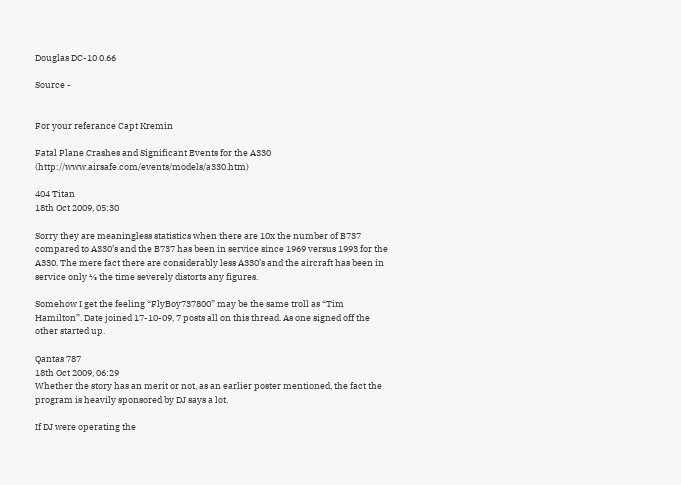Douglas DC-10 0.66

Source -


For your referance Capt Kremin

Fatal Plane Crashes and Significant Events for the A330 (http://www.airsafe.com/events/models/a330.htm)

404 Titan
18th Oct 2009, 05:30

Sorry they are meaningless statistics when there are 10x the number of B737 compared to A330’s and the B737 has been in service since 1969 versus 1993 for the A330. The mere fact there are considerably less A330’s and the aircraft has been in service only ⅓ the time severely distorts any figures.

Somehow I get the feeling “FlyBoy737800” may be the same troll as “Tim Hamilton”. Date joined 17-10-09, 7 posts all on this thread. As one signed off the other started up.

Qantas 787
18th Oct 2009, 06:29
Whether the story has an merit or not, as an earlier poster mentioned, the fact the program is heavily sponsored by DJ says a lot.

If DJ were operating the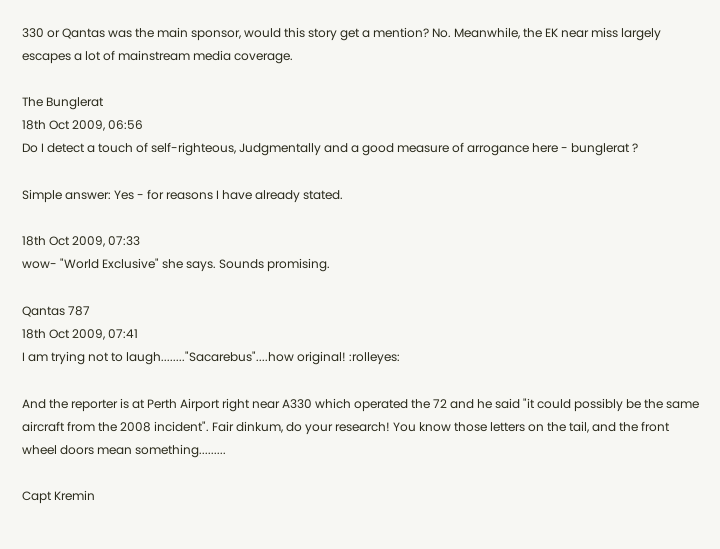330 or Qantas was the main sponsor, would this story get a mention? No. Meanwhile, the EK near miss largely escapes a lot of mainstream media coverage.

The Bunglerat
18th Oct 2009, 06:56
Do I detect a touch of self-righteous, Judgmentally and a good measure of arrogance here - bunglerat ?

Simple answer: Yes - for reasons I have already stated.

18th Oct 2009, 07:33
wow- "World Exclusive" she says. Sounds promising.

Qantas 787
18th Oct 2009, 07:41
I am trying not to laugh........"Sacarebus"....how original! :rolleyes:

And the reporter is at Perth Airport right near A330 which operated the 72 and he said "it could possibly be the same aircraft from the 2008 incident". Fair dinkum, do your research! You know those letters on the tail, and the front wheel doors mean something.........

Capt Kremin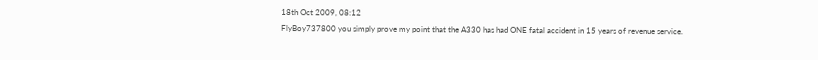18th Oct 2009, 08:12
FlyBoy737800 you simply prove my point that the A330 has had ONE fatal accident in 15 years of revenue service.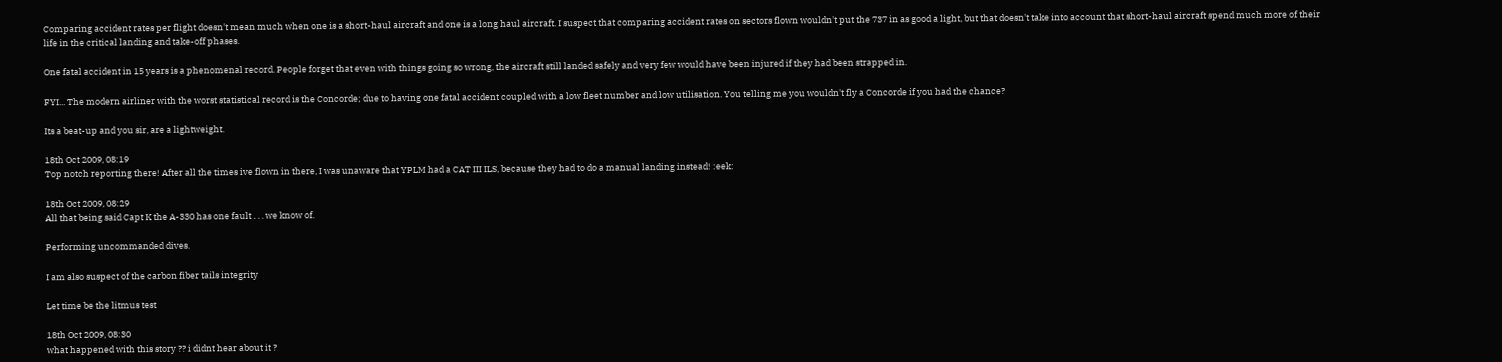Comparing accident rates per flight doesn't mean much when one is a short-haul aircraft and one is a long haul aircraft. I suspect that comparing accident rates on sectors flown wouldn't put the 737 in as good a light, but that doesn't take into account that short-haul aircraft spend much more of their life in the critical landing and take-off phases.

One fatal accident in 15 years is a phenomenal record. People forget that even with things going so wrong, the aircraft still landed safely and very few would have been injured if they had been strapped in.

FYI... The modern airliner with the worst statistical record is the Concorde; due to having one fatal accident coupled with a low fleet number and low utilisation. You telling me you wouldn't fly a Concorde if you had the chance?

Its a beat-up and you sir, are a lightweight.

18th Oct 2009, 08:19
Top notch reporting there! After all the times ive flown in there, I was unaware that YPLM had a CAT III ILS, because they had to do a manual landing instead! :eek:

18th Oct 2009, 08:29
All that being said Capt K the A-330 has one fault . . . we know of.

Performing uncommanded dives.

I am also suspect of the carbon fiber tails integrity

Let time be the litmus test

18th Oct 2009, 08:30
what happened with this story ?? i didnt hear about it ?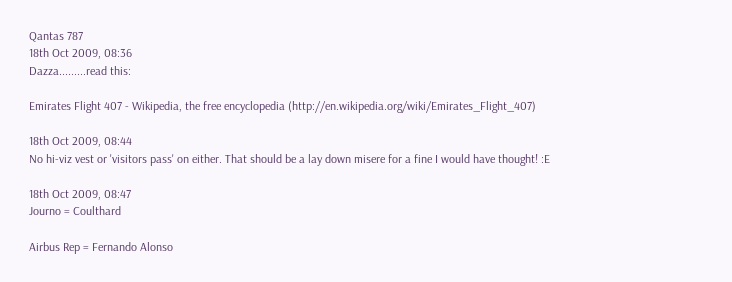Qantas 787
18th Oct 2009, 08:36
Dazza.........read this:

Emirates Flight 407 - Wikipedia, the free encyclopedia (http://en.wikipedia.org/wiki/Emirates_Flight_407)

18th Oct 2009, 08:44
No hi-viz vest or 'visitors pass' on either. That should be a lay down misere for a fine I would have thought! :E

18th Oct 2009, 08:47
Journo = Coulthard

Airbus Rep = Fernando Alonso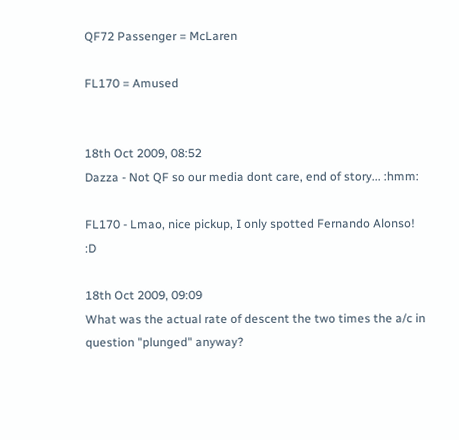QF72 Passenger = McLaren

FL170 = Amused


18th Oct 2009, 08:52
Dazza - Not QF so our media dont care, end of story... :hmm:

FL170 - Lmao, nice pickup, I only spotted Fernando Alonso! :D

18th Oct 2009, 09:09
What was the actual rate of descent the two times the a/c in question "plunged" anyway?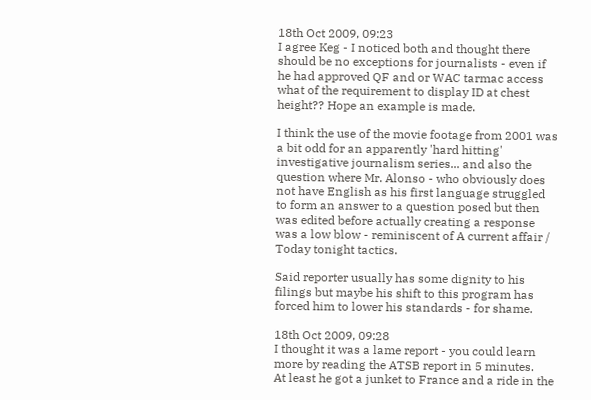18th Oct 2009, 09:23
I agree Keg - I noticed both and thought there should be no exceptions for journalists - even if he had approved QF and or WAC tarmac access what of the requirement to display ID at chest height?? Hope an example is made.

I think the use of the movie footage from 2001 was a bit odd for an apparently 'hard hitting' investigative journalism series... and also the question where Mr. Alonso - who obviously does not have English as his first language struggled to form an answer to a question posed but then was edited before actually creating a response was a low blow - reminiscent of A current affair / Today tonight tactics.

Said reporter usually has some dignity to his filings but maybe his shift to this program has forced him to lower his standards - for shame.

18th Oct 2009, 09:28
I thought it was a lame report - you could learn more by reading the ATSB report in 5 minutes.
At least he got a junket to France and a ride in the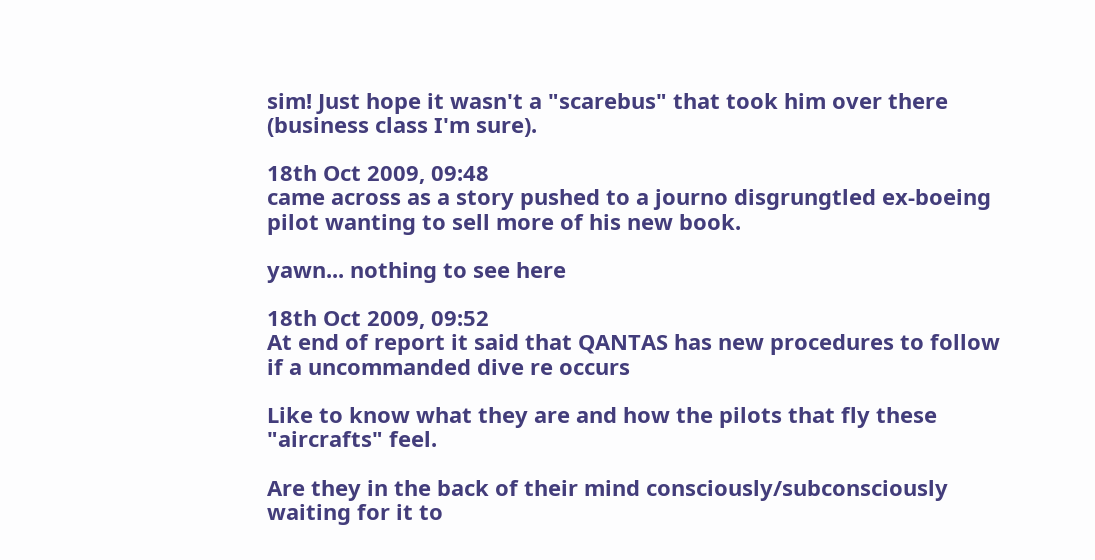sim! Just hope it wasn't a "scarebus" that took him over there (business class I'm sure).

18th Oct 2009, 09:48
came across as a story pushed to a journo disgrungtled ex-boeing pilot wanting to sell more of his new book.

yawn... nothing to see here

18th Oct 2009, 09:52
At end of report it said that QANTAS has new procedures to follow if a uncommanded dive re occurs

Like to know what they are and how the pilots that fly these "aircrafts" feel.

Are they in the back of their mind consciously/subconsciously waiting for it to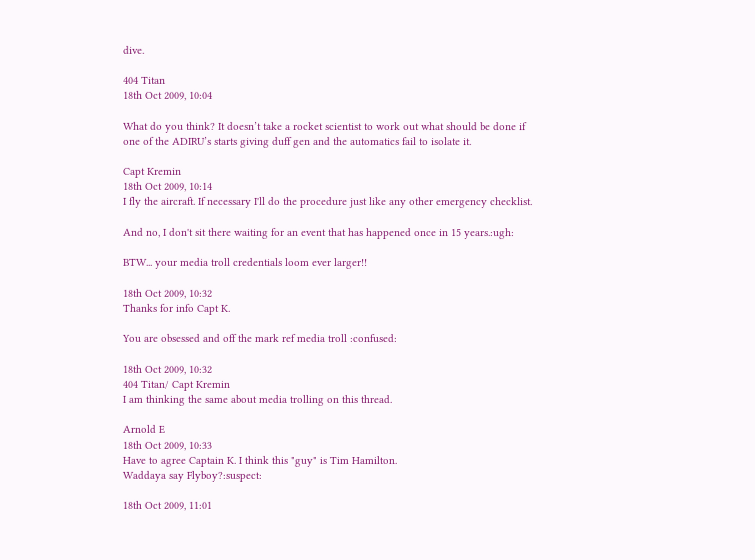dive.

404 Titan
18th Oct 2009, 10:04

What do you think? It doesn’t take a rocket scientist to work out what should be done if one of the ADIRU’s starts giving duff gen and the automatics fail to isolate it.

Capt Kremin
18th Oct 2009, 10:14
I fly the aircraft. If necessary I'll do the procedure just like any other emergency checklist.

And no, I don't sit there waiting for an event that has happened once in 15 years.:ugh:

BTW... your media troll credentials loom ever larger!!

18th Oct 2009, 10:32
Thanks for info Capt K.

You are obsessed and off the mark ref media troll :confused:

18th Oct 2009, 10:32
404 Titan/ Capt Kremin
I am thinking the same about media trolling on this thread.

Arnold E
18th Oct 2009, 10:33
Have to agree Captain K. I think this "guy" is Tim Hamilton.
Waddaya say Flyboy?:suspect:

18th Oct 2009, 11:01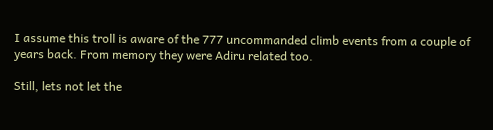I assume this troll is aware of the 777 uncommanded climb events from a couple of years back. From memory they were Adiru related too.

Still, lets not let the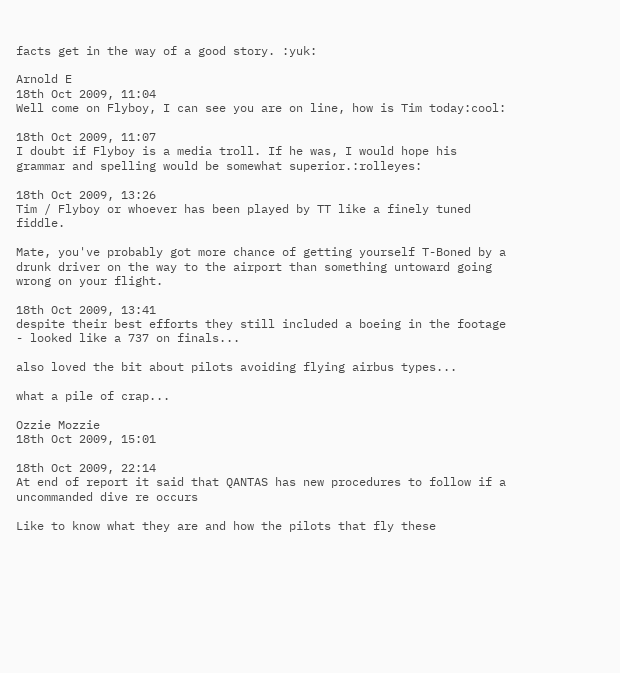facts get in the way of a good story. :yuk:

Arnold E
18th Oct 2009, 11:04
Well come on Flyboy, I can see you are on line, how is Tim today:cool:

18th Oct 2009, 11:07
I doubt if Flyboy is a media troll. If he was, I would hope his grammar and spelling would be somewhat superior.:rolleyes:

18th Oct 2009, 13:26
Tim / Flyboy or whoever has been played by TT like a finely tuned fiddle.

Mate, you've probably got more chance of getting yourself T-Boned by a drunk driver on the way to the airport than something untoward going wrong on your flight.

18th Oct 2009, 13:41
despite their best efforts they still included a boeing in the footage - looked like a 737 on finals...

also loved the bit about pilots avoiding flying airbus types...

what a pile of crap...

Ozzie Mozzie
18th Oct 2009, 15:01

18th Oct 2009, 22:14
At end of report it said that QANTAS has new procedures to follow if a uncommanded dive re occurs

Like to know what they are and how the pilots that fly these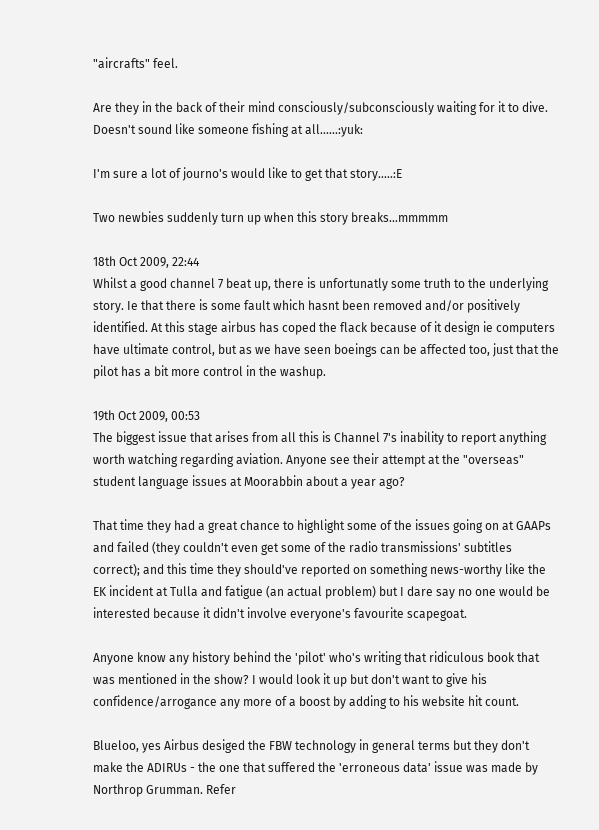"aircrafts" feel.

Are they in the back of their mind consciously/subconsciously waiting for it to dive.
Doesn't sound like someone fishing at all......:yuk:

I'm sure a lot of journo's would like to get that story.....:E

Two newbies suddenly turn up when this story breaks...mmmmm

18th Oct 2009, 22:44
Whilst a good channel 7 beat up, there is unfortunatly some truth to the underlying story. Ie that there is some fault which hasnt been removed and/or positively identified. At this stage airbus has coped the flack because of it design ie computers have ultimate control, but as we have seen boeings can be affected too, just that the pilot has a bit more control in the washup.

19th Oct 2009, 00:53
The biggest issue that arises from all this is Channel 7's inability to report anything worth watching regarding aviation. Anyone see their attempt at the "overseas" student language issues at Moorabbin about a year ago?

That time they had a great chance to highlight some of the issues going on at GAAPs and failed (they couldn't even get some of the radio transmissions' subtitles correct); and this time they should've reported on something news-worthy like the EK incident at Tulla and fatigue (an actual problem) but I dare say no one would be interested because it didn't involve everyone's favourite scapegoat.

Anyone know any history behind the 'pilot' who's writing that ridiculous book that was mentioned in the show? I would look it up but don't want to give his confidence/arrogance any more of a boost by adding to his website hit count.

Blueloo, yes Airbus desiged the FBW technology in general terms but they don't make the ADIRUs - the one that suffered the 'erroneous data' issue was made by Northrop Grumman. Refer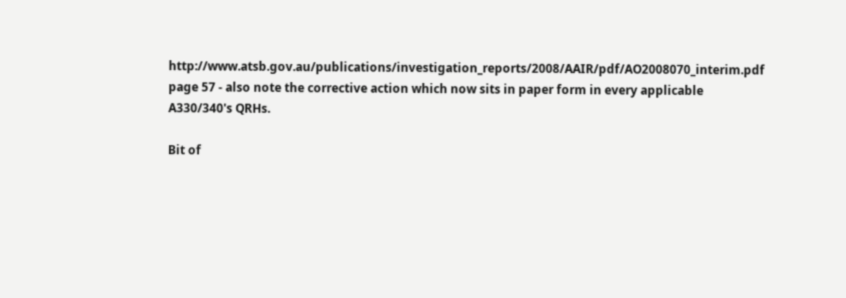http://www.atsb.gov.au/publications/investigation_reports/2008/AAIR/pdf/AO2008070_interim.pdf page 57 - also note the corrective action which now sits in paper form in every applicable A330/340's QRHs.

Bit of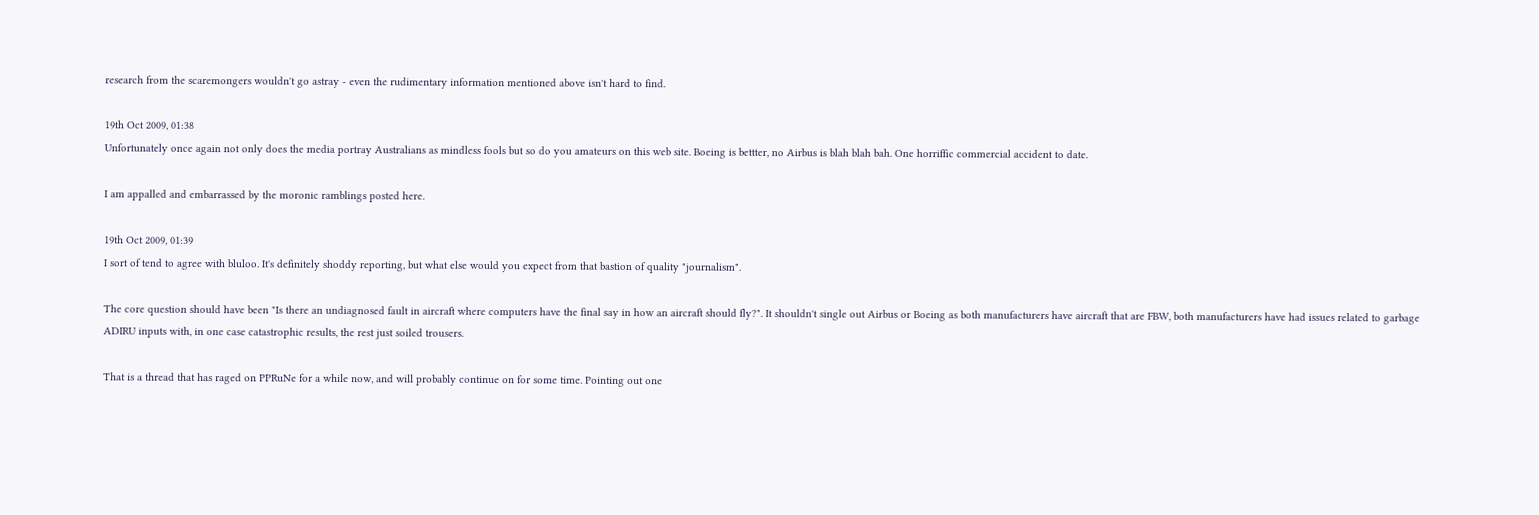research from the scaremongers wouldn't go astray - even the rudimentary information mentioned above isn't hard to find.

19th Oct 2009, 01:38
Unfortunately once again not only does the media portray Australians as mindless fools but so do you amateurs on this web site. Boeing is bettter, no Airbus is blah blah bah. One horriffic commercial accident to date.

I am appalled and embarrassed by the moronic ramblings posted here.

19th Oct 2009, 01:39
I sort of tend to agree with bluloo. It's definitely shoddy reporting, but what else would you expect from that bastion of quality "journalism".

The core question should have been "Is there an undiagnosed fault in aircraft where computers have the final say in how an aircraft should fly?". It shouldn't single out Airbus or Boeing as both manufacturers have aircraft that are FBW, both manufacturers have had issues related to garbage ADIRU inputs with, in one case catastrophic results, the rest just soiled trousers.

That is a thread that has raged on PPRuNe for a while now, and will probably continue on for some time. Pointing out one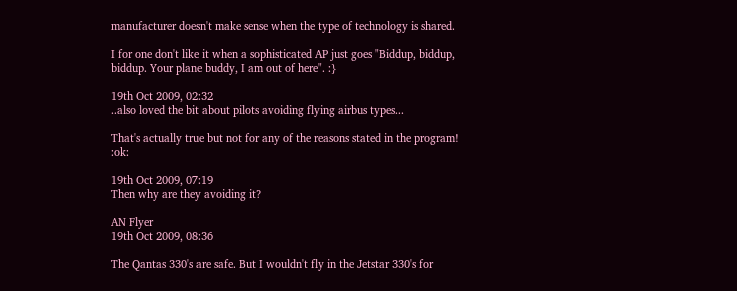manufacturer doesn't make sense when the type of technology is shared.

I for one don't like it when a sophisticated AP just goes "Biddup, biddup, biddup. Your plane buddy, I am out of here". :}

19th Oct 2009, 02:32
..also loved the bit about pilots avoiding flying airbus types...

That's actually true but not for any of the reasons stated in the program! :ok:

19th Oct 2009, 07:19
Then why are they avoiding it?

AN Flyer
19th Oct 2009, 08:36

The Qantas 330's are safe. But I wouldn't fly in the Jetstar 330's for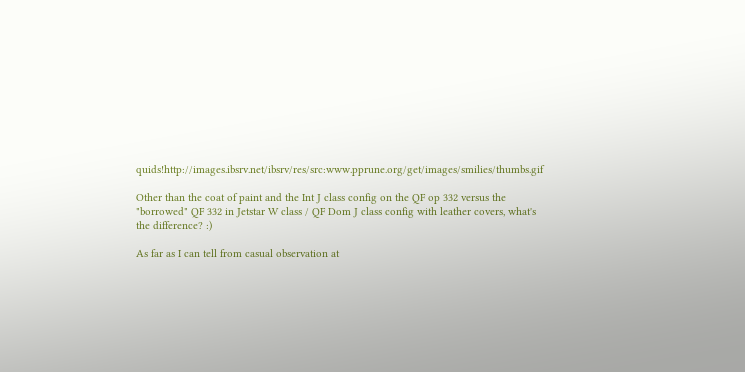quids!http://images.ibsrv.net/ibsrv/res/src:www.pprune.org/get/images/smilies/thumbs.gif

Other than the coat of paint and the Int J class config on the QF op 332 versus the "borrowed" QF 332 in Jetstar W class / QF Dom J class config with leather covers, what's the difference? :)

As far as I can tell from casual observation at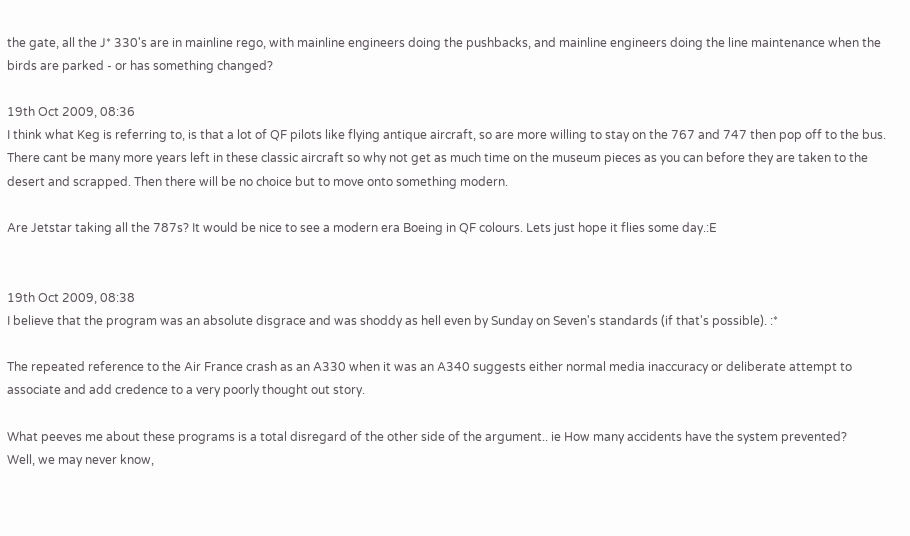the gate, all the J* 330's are in mainline rego, with mainline engineers doing the pushbacks, and mainline engineers doing the line maintenance when the birds are parked - or has something changed?

19th Oct 2009, 08:36
I think what Keg is referring to, is that a lot of QF pilots like flying antique aircraft, so are more willing to stay on the 767 and 747 then pop off to the bus. There cant be many more years left in these classic aircraft so why not get as much time on the museum pieces as you can before they are taken to the desert and scrapped. Then there will be no choice but to move onto something modern.

Are Jetstar taking all the 787s? It would be nice to see a modern era Boeing in QF colours. Lets just hope it flies some day.:E


19th Oct 2009, 08:38
I believe that the program was an absolute disgrace and was shoddy as hell even by Sunday on Seven's standards (if that's possible). :*

The repeated reference to the Air France crash as an A330 when it was an A340 suggests either normal media inaccuracy or deliberate attempt to associate and add credence to a very poorly thought out story.

What peeves me about these programs is a total disregard of the other side of the argument.. ie How many accidents have the system prevented?
Well, we may never know,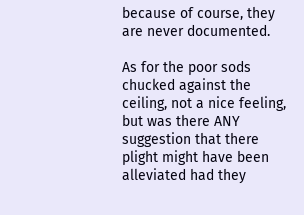because of course, they are never documented.

As for the poor sods chucked against the ceiling, not a nice feeling, but was there ANY suggestion that there plight might have been alleviated had they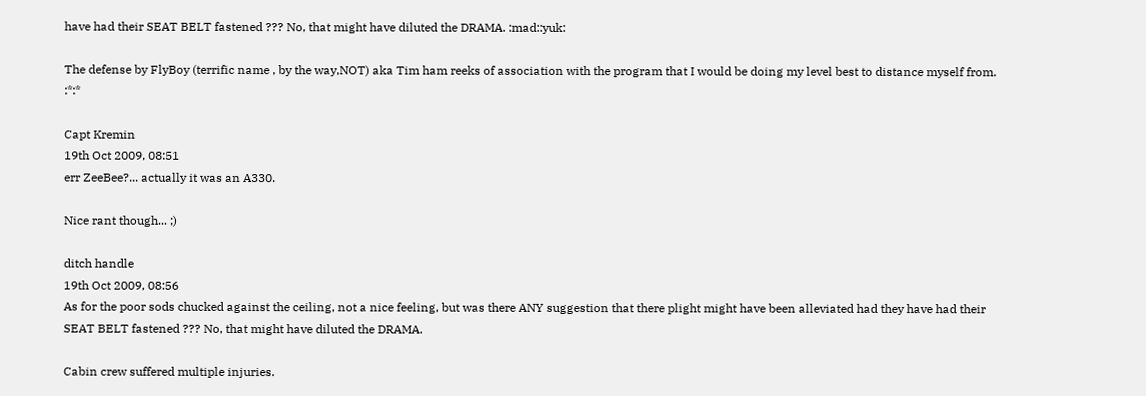have had their SEAT BELT fastened ??? No, that might have diluted the DRAMA. :mad::yuk:

The defense by FlyBoy (terrific name , by the way,NOT) aka Tim ham reeks of association with the program that I would be doing my level best to distance myself from. :*:*

Capt Kremin
19th Oct 2009, 08:51
err ZeeBee?... actually it was an A330.

Nice rant though... ;)

ditch handle
19th Oct 2009, 08:56
As for the poor sods chucked against the ceiling, not a nice feeling, but was there ANY suggestion that there plight might have been alleviated had they have had their SEAT BELT fastened ??? No, that might have diluted the DRAMA.

Cabin crew suffered multiple injuries.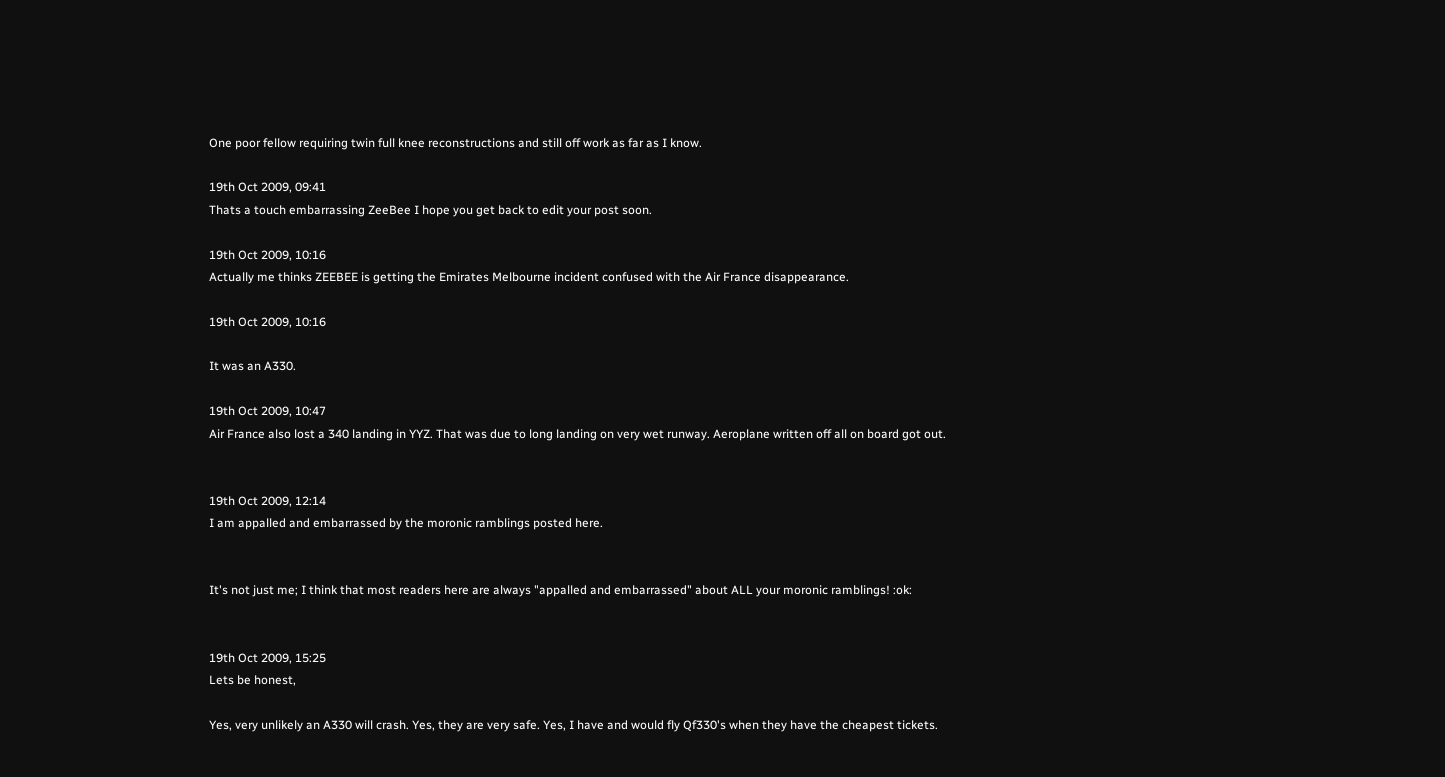One poor fellow requiring twin full knee reconstructions and still off work as far as I know.

19th Oct 2009, 09:41
Thats a touch embarrassing ZeeBee I hope you get back to edit your post soon.

19th Oct 2009, 10:16
Actually me thinks ZEEBEE is getting the Emirates Melbourne incident confused with the Air France disappearance.

19th Oct 2009, 10:16

It was an A330.

19th Oct 2009, 10:47
Air France also lost a 340 landing in YYZ. That was due to long landing on very wet runway. Aeroplane written off all on board got out.


19th Oct 2009, 12:14
I am appalled and embarrassed by the moronic ramblings posted here.


It's not just me; I think that most readers here are always "appalled and embarrassed" about ALL your moronic ramblings! :ok:


19th Oct 2009, 15:25
Lets be honest,

Yes, very unlikely an A330 will crash. Yes, they are very safe. Yes, I have and would fly Qf330's when they have the cheapest tickets.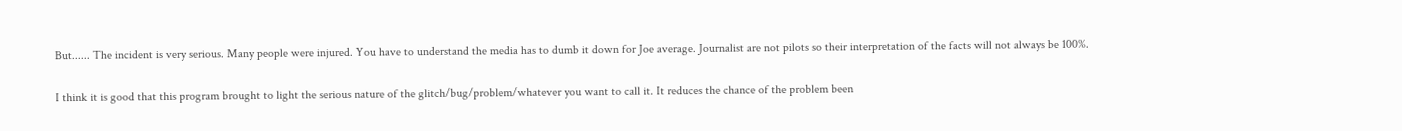But...... The incident is very serious. Many people were injured. You have to understand the media has to dumb it down for Joe average. Journalist are not pilots so their interpretation of the facts will not always be 100%.

I think it is good that this program brought to light the serious nature of the glitch/bug/problem/whatever you want to call it. It reduces the chance of the problem been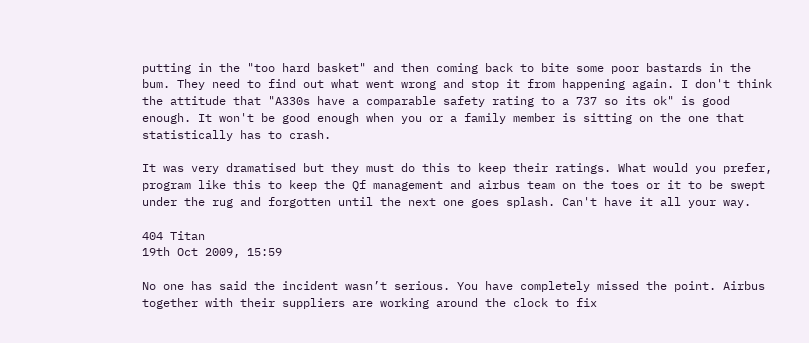putting in the "too hard basket" and then coming back to bite some poor bastards in the bum. They need to find out what went wrong and stop it from happening again. I don't think the attitude that "A330s have a comparable safety rating to a 737 so its ok" is good enough. It won't be good enough when you or a family member is sitting on the one that statistically has to crash.

It was very dramatised but they must do this to keep their ratings. What would you prefer, program like this to keep the Qf management and airbus team on the toes or it to be swept under the rug and forgotten until the next one goes splash. Can't have it all your way.

404 Titan
19th Oct 2009, 15:59

No one has said the incident wasn’t serious. You have completely missed the point. Airbus together with their suppliers are working around the clock to fix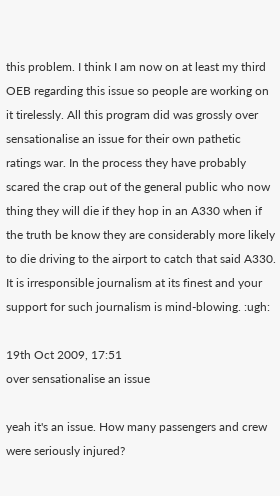this problem. I think I am now on at least my third OEB regarding this issue so people are working on it tirelessly. All this program did was grossly over sensationalise an issue for their own pathetic ratings war. In the process they have probably scared the crap out of the general public who now thing they will die if they hop in an A330 when if the truth be know they are considerably more likely to die driving to the airport to catch that said A330. It is irresponsible journalism at its finest and your support for such journalism is mind-blowing. :ugh:

19th Oct 2009, 17:51
over sensationalise an issue

yeah it's an issue. How many passengers and crew were seriously injured?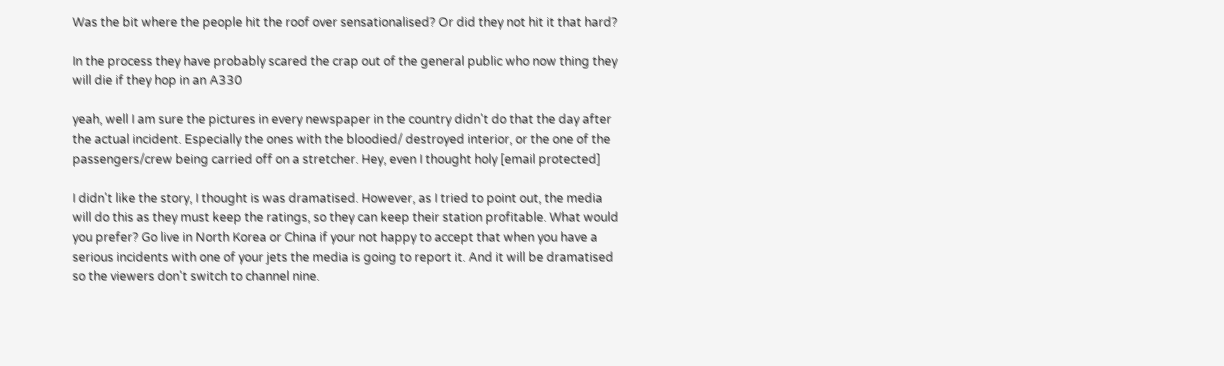Was the bit where the people hit the roof over sensationalised? Or did they not hit it that hard?

In the process they have probably scared the crap out of the general public who now thing they will die if they hop in an A330

yeah, well I am sure the pictures in every newspaper in the country didn't do that the day after the actual incident. Especially the ones with the bloodied/ destroyed interior, or the one of the passengers/crew being carried off on a stretcher. Hey, even I thought holy [email protected]

I didn't like the story, I thought is was dramatised. However, as I tried to point out, the media will do this as they must keep the ratings, so they can keep their station profitable. What would you prefer? Go live in North Korea or China if your not happy to accept that when you have a serious incidents with one of your jets the media is going to report it. And it will be dramatised so the viewers don't switch to channel nine.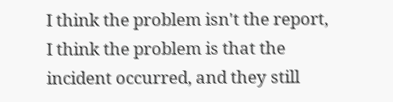I think the problem isn't the report, I think the problem is that the incident occurred, and they still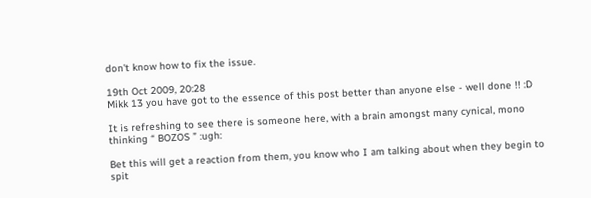don't know how to fix the issue.

19th Oct 2009, 20:28
Mikk 13 you have got to the essence of this post better than anyone else - well done !! :D

It is refreshing to see there is someone here, with a brain amongst many cynical, mono thinking “ BOZOS ” :ugh:

Bet this will get a reaction from them, you know who I am talking about when they begin to spit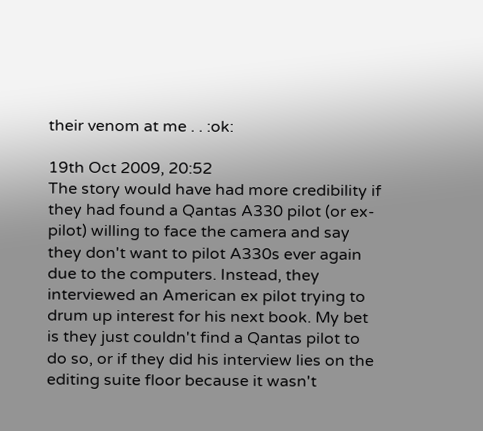their venom at me . . :ok:

19th Oct 2009, 20:52
The story would have had more credibility if they had found a Qantas A330 pilot (or ex-pilot) willing to face the camera and say they don't want to pilot A330s ever again due to the computers. Instead, they interviewed an American ex pilot trying to drum up interest for his next book. My bet is they just couldn't find a Qantas pilot to do so, or if they did his interview lies on the editing suite floor because it wasn't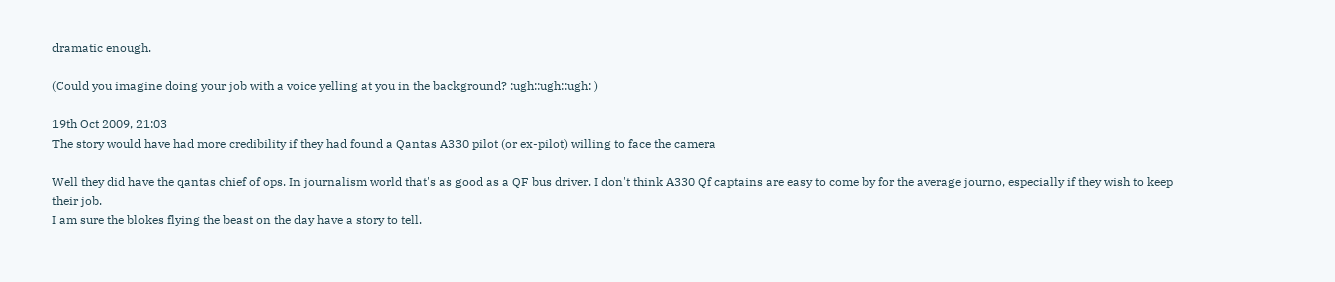dramatic enough.

(Could you imagine doing your job with a voice yelling at you in the background? :ugh::ugh::ugh: )

19th Oct 2009, 21:03
The story would have had more credibility if they had found a Qantas A330 pilot (or ex-pilot) willing to face the camera

Well they did have the qantas chief of ops. In journalism world that's as good as a QF bus driver. I don't think A330 Qf captains are easy to come by for the average journo, especially if they wish to keep their job.
I am sure the blokes flying the beast on the day have a story to tell.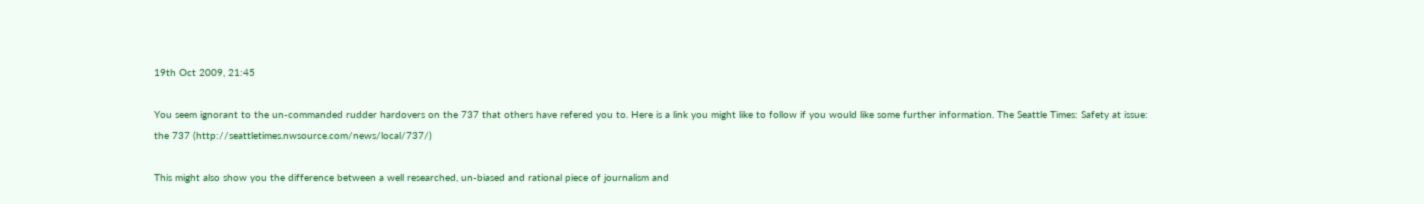19th Oct 2009, 21:45

You seem ignorant to the un-commanded rudder hardovers on the 737 that others have refered you to. Here is a link you might like to follow if you would like some further information. The Seattle Times: Safety at issue: the 737 (http://seattletimes.nwsource.com/news/local/737/)

This might also show you the difference between a well researched, un-biased and rational piece of journalism and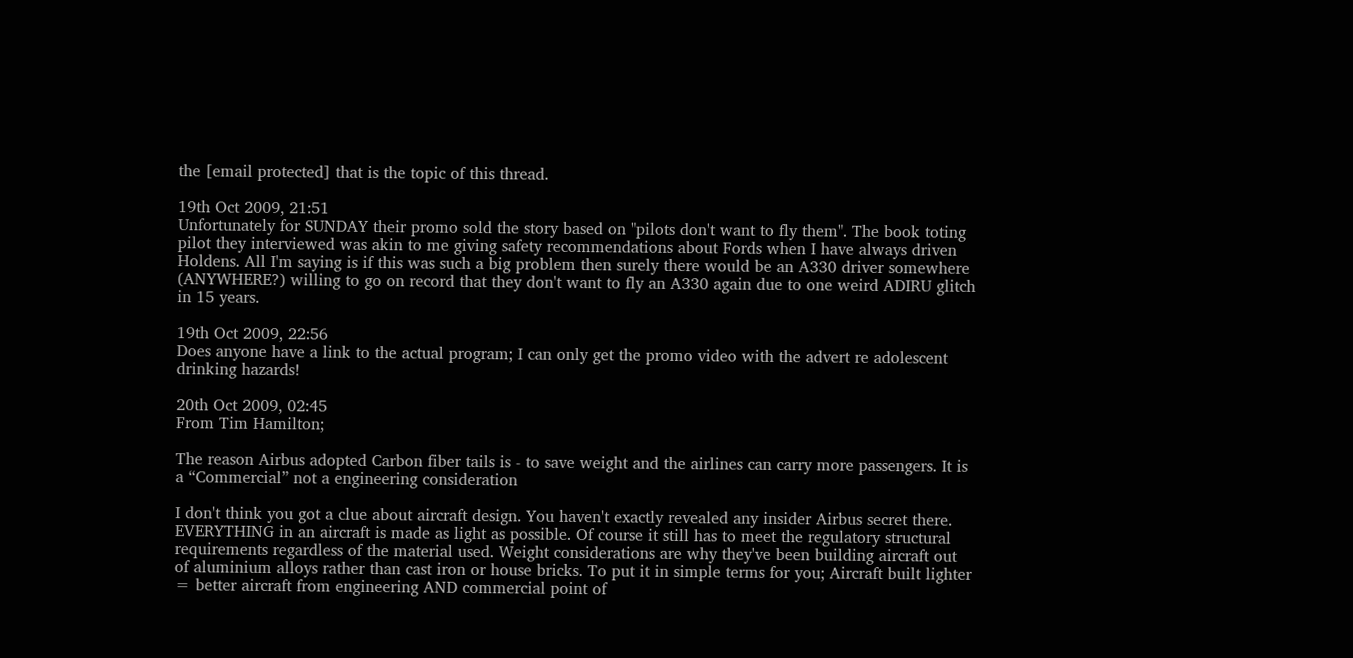the [email protected] that is the topic of this thread.

19th Oct 2009, 21:51
Unfortunately for SUNDAY their promo sold the story based on "pilots don't want to fly them". The book toting pilot they interviewed was akin to me giving safety recommendations about Fords when I have always driven Holdens. All I'm saying is if this was such a big problem then surely there would be an A330 driver somewhere (ANYWHERE?) willing to go on record that they don't want to fly an A330 again due to one weird ADIRU glitch in 15 years.

19th Oct 2009, 22:56
Does anyone have a link to the actual program; I can only get the promo video with the advert re adolescent drinking hazards!

20th Oct 2009, 02:45
From Tim Hamilton;

The reason Airbus adopted Carbon fiber tails is - to save weight and the airlines can carry more passengers. It is a “Commercial” not a engineering consideration

I don't think you got a clue about aircraft design. You haven't exactly revealed any insider Airbus secret there. EVERYTHING in an aircraft is made as light as possible. Of course it still has to meet the regulatory structural requirements regardless of the material used. Weight considerations are why they've been building aircraft out of aluminium alloys rather than cast iron or house bricks. To put it in simple terms for you; Aircraft built lighter = better aircraft from engineering AND commercial point of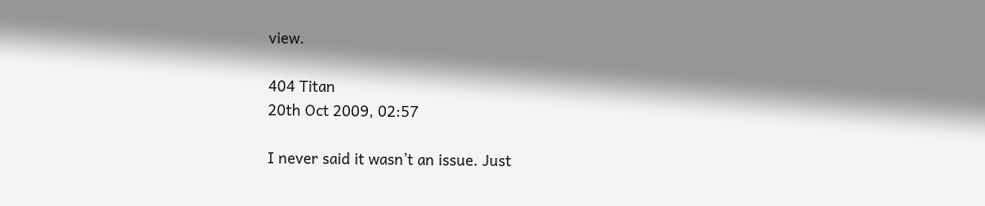view.

404 Titan
20th Oct 2009, 02:57

I never said it wasn’t an issue. Just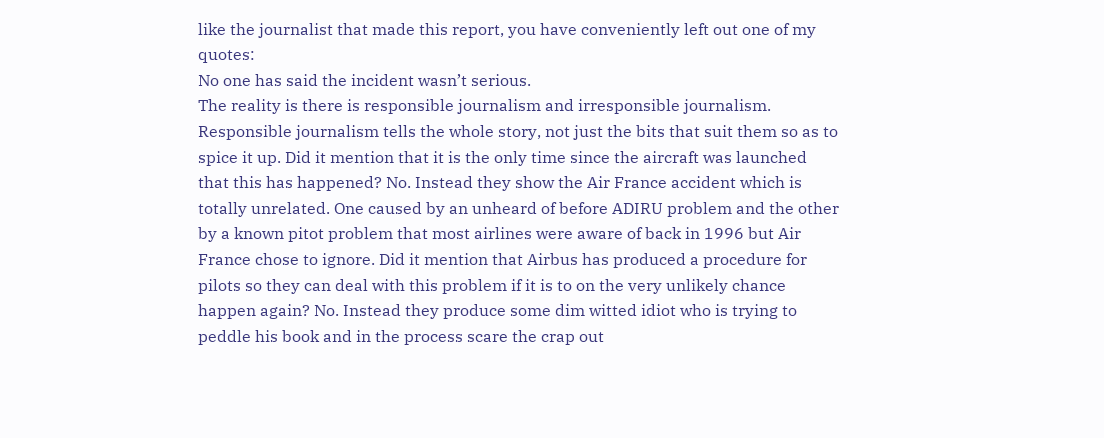like the journalist that made this report, you have conveniently left out one of my quotes:
No one has said the incident wasn’t serious.
The reality is there is responsible journalism and irresponsible journalism. Responsible journalism tells the whole story, not just the bits that suit them so as to spice it up. Did it mention that it is the only time since the aircraft was launched that this has happened? No. Instead they show the Air France accident which is totally unrelated. One caused by an unheard of before ADIRU problem and the other by a known pitot problem that most airlines were aware of back in 1996 but Air France chose to ignore. Did it mention that Airbus has produced a procedure for pilots so they can deal with this problem if it is to on the very unlikely chance happen again? No. Instead they produce some dim witted idiot who is trying to peddle his book and in the process scare the crap out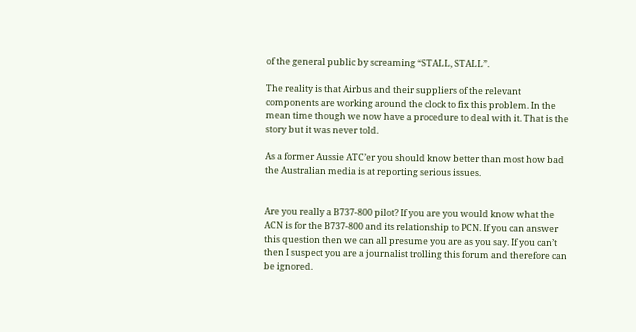of the general public by screaming “STALL, STALL”.

The reality is that Airbus and their suppliers of the relevant components are working around the clock to fix this problem. In the mean time though we now have a procedure to deal with it. That is the story but it was never told.

As a former Aussie ATC’er you should know better than most how bad the Australian media is at reporting serious issues.


Are you really a B737-800 pilot? If you are you would know what the ACN is for the B737-800 and its relationship to PCN. If you can answer this question then we can all presume you are as you say. If you can’t then I suspect you are a journalist trolling this forum and therefore can be ignored.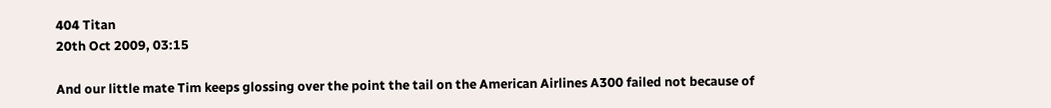404 Titan
20th Oct 2009, 03:15

And our little mate Tim keeps glossing over the point the tail on the American Airlines A300 failed not because of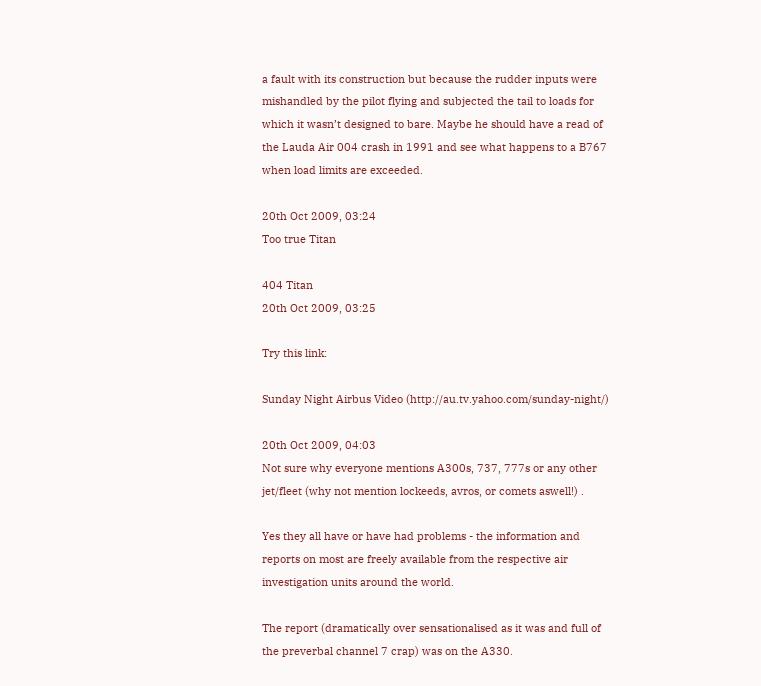a fault with its construction but because the rudder inputs were mishandled by the pilot flying and subjected the tail to loads for which it wasn’t designed to bare. Maybe he should have a read of the Lauda Air 004 crash in 1991 and see what happens to a B767 when load limits are exceeded.

20th Oct 2009, 03:24
Too true Titan

404 Titan
20th Oct 2009, 03:25

Try this link:

Sunday Night Airbus Video (http://au.tv.yahoo.com/sunday-night/)

20th Oct 2009, 04:03
Not sure why everyone mentions A300s, 737, 777s or any other jet/fleet (why not mention lockeeds, avros, or comets aswell!) .

Yes they all have or have had problems - the information and reports on most are freely available from the respective air investigation units around the world.

The report (dramatically over sensationalised as it was and full of the preverbal channel 7 crap) was on the A330.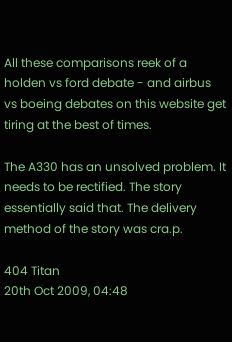All these comparisons reek of a holden vs ford debate - and airbus vs boeing debates on this website get tiring at the best of times.

The A330 has an unsolved problem. It needs to be rectified. The story essentially said that. The delivery method of the story was cra.p.

404 Titan
20th Oct 2009, 04:48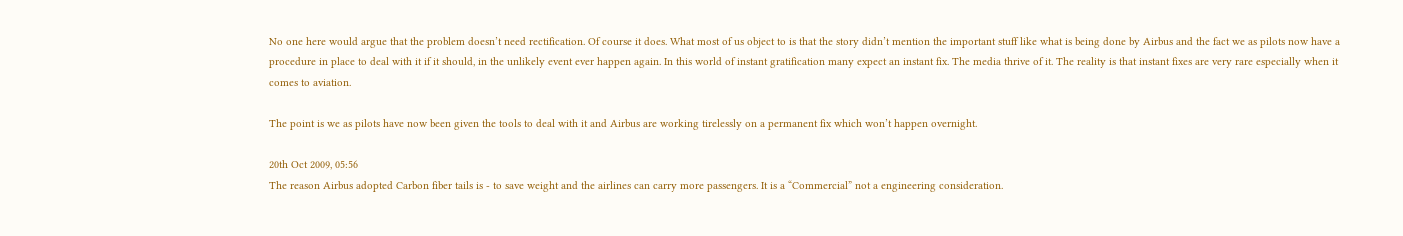No one here would argue that the problem doesn’t need rectification. Of course it does. What most of us object to is that the story didn’t mention the important stuff like what is being done by Airbus and the fact we as pilots now have a procedure in place to deal with it if it should, in the unlikely event ever happen again. In this world of instant gratification many expect an instant fix. The media thrive of it. The reality is that instant fixes are very rare especially when it comes to aviation.

The point is we as pilots have now been given the tools to deal with it and Airbus are working tirelessly on a permanent fix which won’t happen overnight.

20th Oct 2009, 05:56
The reason Airbus adopted Carbon fiber tails is - to save weight and the airlines can carry more passengers. It is a “Commercial” not a engineering consideration.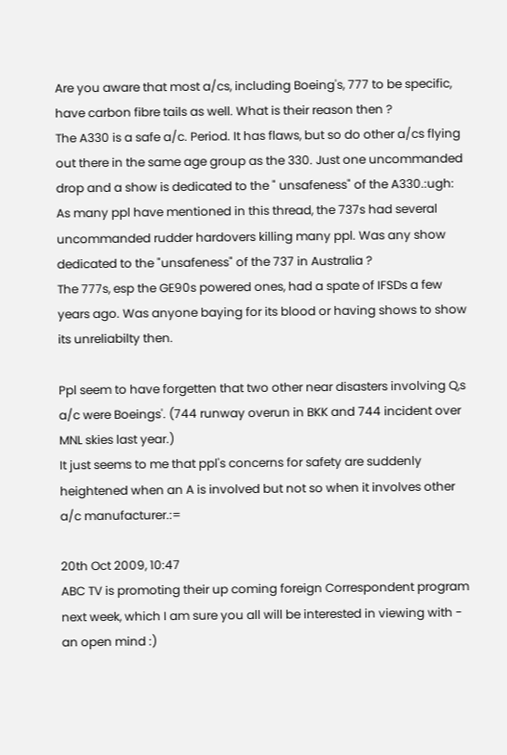Are you aware that most a/cs, including Boeing's, 777 to be specific, have carbon fibre tails as well. What is their reason then ?
The A330 is a safe a/c. Period. It has flaws, but so do other a/cs flying out there in the same age group as the 330. Just one uncommanded drop and a show is dedicated to the " unsafeness" of the A330.:ugh: As many ppl have mentioned in this thread, the 737s had several uncommanded rudder hardovers killing many ppl. Was any show dedicated to the "unsafeness" of the 737 in Australia ?
The 777s, esp the GE90s powered ones, had a spate of IFSDs a few years ago. Was anyone baying for its blood or having shows to show its unreliabilty then.

Ppl seem to have forgetten that two other near disasters involving Q,s a/c were Boeings'. (744 runway overun in BKK and 744 incident over MNL skies last year.)
It just seems to me that ppl's concerns for safety are suddenly heightened when an A is involved but not so when it involves other a/c manufacturer.:=

20th Oct 2009, 10:47
ABC TV is promoting their up coming foreign Correspondent program next week, which I am sure you all will be interested in viewing with - an open mind :)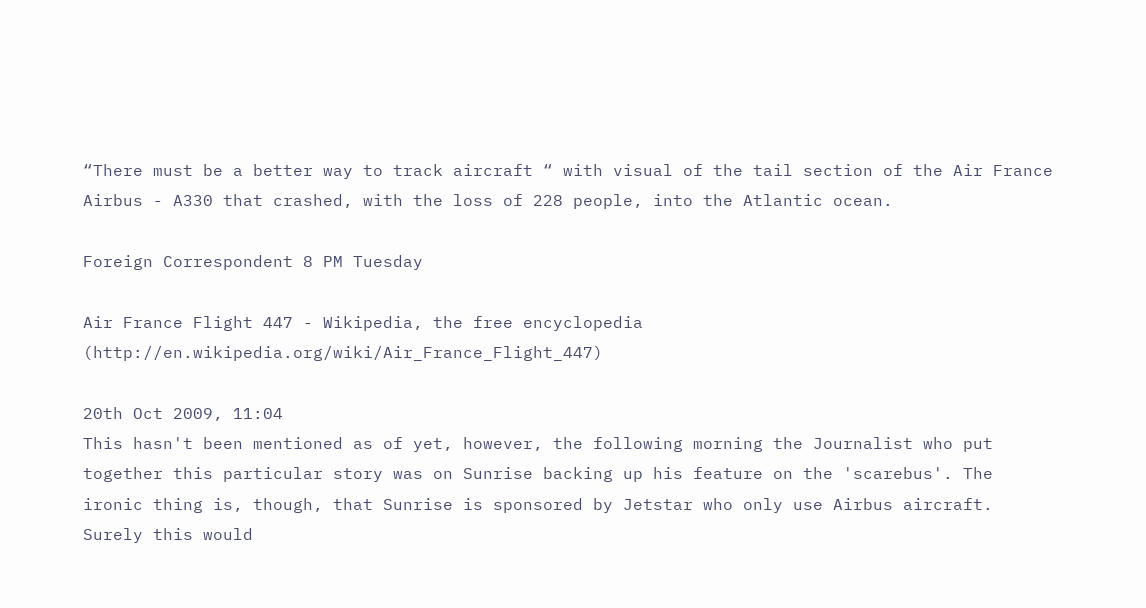“There must be a better way to track aircraft “ with visual of the tail section of the Air France Airbus - A330 that crashed, with the loss of 228 people, into the Atlantic ocean.

Foreign Correspondent 8 PM Tuesday

Air France Flight 447 - Wikipedia, the free encyclopedia (http://en.wikipedia.org/wiki/Air_France_Flight_447)

20th Oct 2009, 11:04
This hasn't been mentioned as of yet, however, the following morning the Journalist who put together this particular story was on Sunrise backing up his feature on the 'scarebus'. The ironic thing is, though, that Sunrise is sponsored by Jetstar who only use Airbus aircraft. Surely this would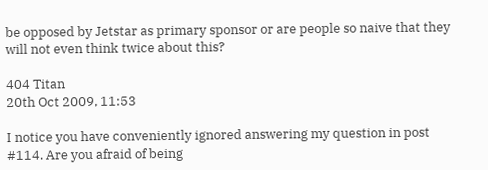be opposed by Jetstar as primary sponsor or are people so naive that they will not even think twice about this?

404 Titan
20th Oct 2009, 11:53

I notice you have conveniently ignored answering my question in post #114. Are you afraid of being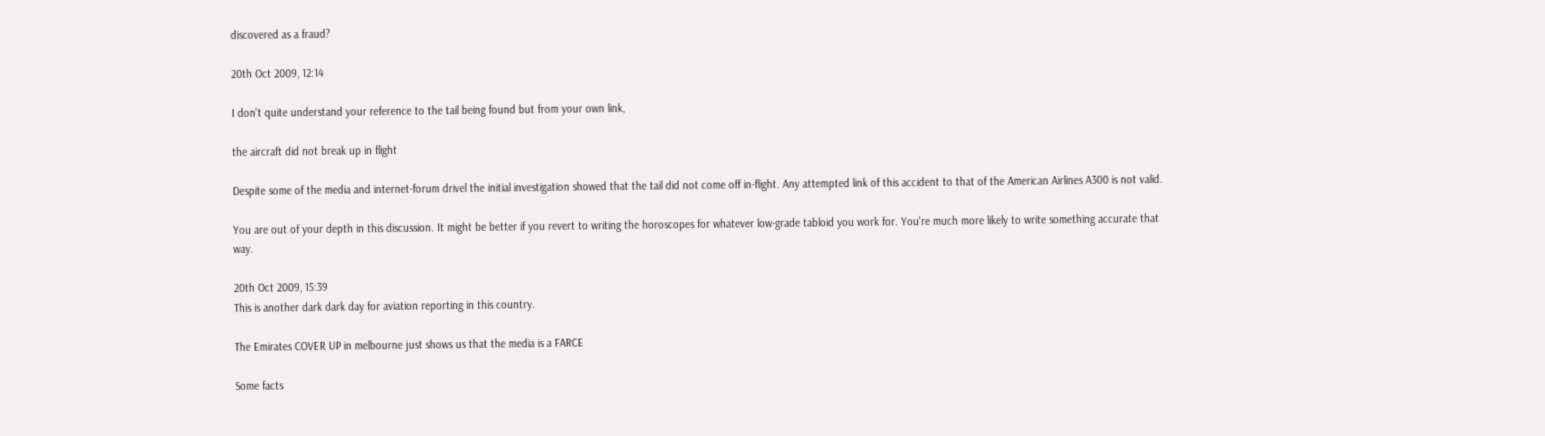discovered as a fraud?

20th Oct 2009, 12:14

I don't quite understand your reference to the tail being found but from your own link,

the aircraft did not break up in flight

Despite some of the media and internet-forum drivel the initial investigation showed that the tail did not come off in-flight. Any attempted link of this accident to that of the American Airlines A300 is not valid.

You are out of your depth in this discussion. It might be better if you revert to writing the horoscopes for whatever low-grade tabloid you work for. You're much more likely to write something accurate that way.

20th Oct 2009, 15:39
This is another dark dark day for aviation reporting in this country.

The Emirates COVER UP in melbourne just shows us that the media is a FARCE

Some facts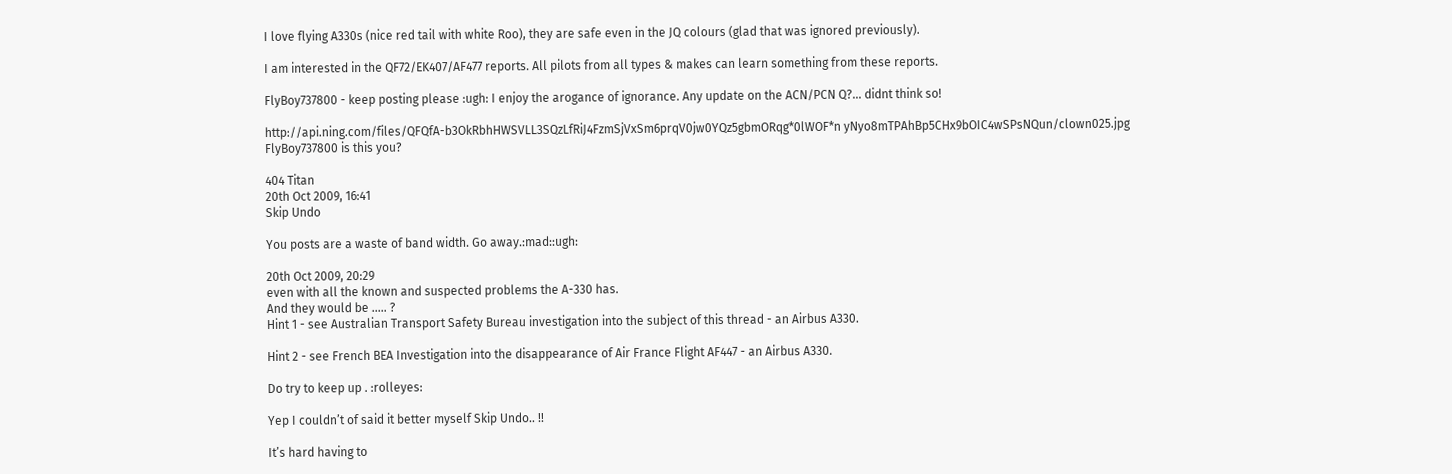I love flying A330s (nice red tail with white Roo), they are safe even in the JQ colours (glad that was ignored previously).

I am interested in the QF72/EK407/AF477 reports. All pilots from all types & makes can learn something from these reports.

FlyBoy737800 - keep posting please :ugh: I enjoy the arogance of ignorance. Any update on the ACN/PCN Q?... didnt think so!

http://api.ning.com/files/QFQfA-b3OkRbhHWSVLL3SQzLfRiJ4FzmSjVxSm6prqV0jw0YQz5gbmORqg*0lWOF*n yNyo8mTPAhBp5CHx9bOIC4wSPsNQun/clown025.jpg
FlyBoy737800 is this you?

404 Titan
20th Oct 2009, 16:41
Skip Undo

You posts are a waste of band width. Go away.:mad::ugh:

20th Oct 2009, 20:29
even with all the known and suspected problems the A-330 has.
And they would be ..... ?
Hint 1 - see Australian Transport Safety Bureau investigation into the subject of this thread - an Airbus A330.

Hint 2 - see French BEA Investigation into the disappearance of Air France Flight AF447 - an Airbus A330.

Do try to keep up . :rolleyes:

Yep I couldn’t of said it better myself Skip Undo.. !!

It’s hard having to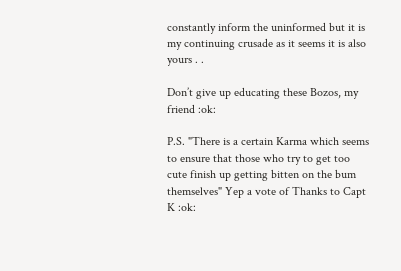constantly inform the uninformed but it is my continuing crusade as it seems it is also yours . .

Don’t give up educating these Bozos, my friend :ok:

P.S. "There is a certain Karma which seems to ensure that those who try to get too cute finish up getting bitten on the bum themselves" Yep a vote of Thanks to Capt K :ok: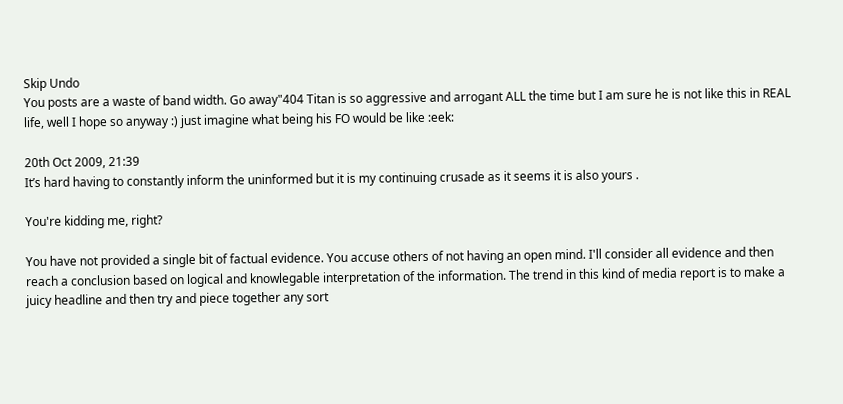Skip Undo
You posts are a waste of band width. Go away"404 Titan is so aggressive and arrogant ALL the time but I am sure he is not like this in REAL life, well I hope so anyway :) just imagine what being his FO would be like :eek:

20th Oct 2009, 21:39
It’s hard having to constantly inform the uninformed but it is my continuing crusade as it seems it is also yours .

You're kidding me, right?

You have not provided a single bit of factual evidence. You accuse others of not having an open mind. I'll consider all evidence and then reach a conclusion based on logical and knowlegable interpretation of the information. The trend in this kind of media report is to make a juicy headline and then try and piece together any sort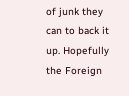of junk they can to back it up. Hopefully the Foreign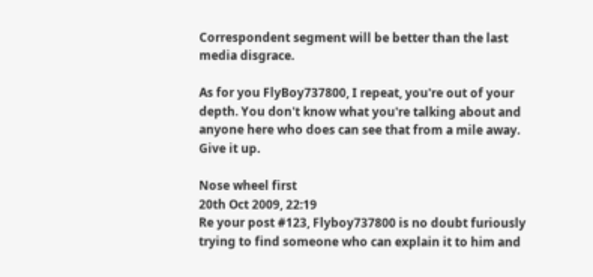Correspondent segment will be better than the last media disgrace.

As for you FlyBoy737800, I repeat, you're out of your depth. You don't know what you're talking about and anyone here who does can see that from a mile away. Give it up.

Nose wheel first
20th Oct 2009, 22:19
Re your post #123, Flyboy737800 is no doubt furiously trying to find someone who can explain it to him and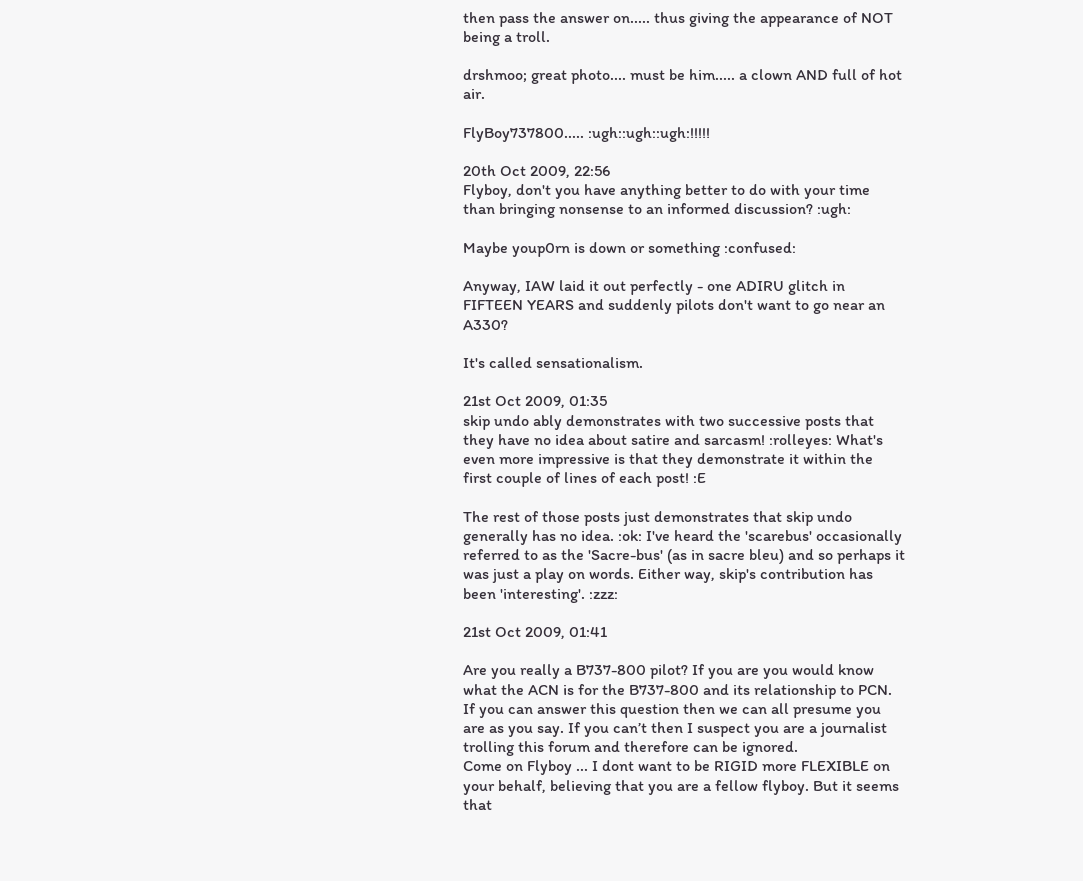then pass the answer on..... thus giving the appearance of NOT being a troll.

drshmoo; great photo.... must be him..... a clown AND full of hot air.

FlyBoy737800..... :ugh::ugh::ugh:!!!!!

20th Oct 2009, 22:56
Flyboy, don't you have anything better to do with your time than bringing nonsense to an informed discussion? :ugh:

Maybe youp0rn is down or something :confused:

Anyway, IAW laid it out perfectly - one ADIRU glitch in FIFTEEN YEARS and suddenly pilots don't want to go near an A330?

It's called sensationalism.

21st Oct 2009, 01:35
skip undo ably demonstrates with two successive posts that they have no idea about satire and sarcasm! :rolleyes: What's even more impressive is that they demonstrate it within the first couple of lines of each post! :E

The rest of those posts just demonstrates that skip undo generally has no idea. :ok: I've heard the 'scarebus' occasionally referred to as the 'Sacre-bus' (as in sacre bleu) and so perhaps it was just a play on words. Either way, skip's contribution has been 'interesting'. :zzz:

21st Oct 2009, 01:41

Are you really a B737-800 pilot? If you are you would know what the ACN is for the B737-800 and its relationship to PCN. If you can answer this question then we can all presume you are as you say. If you can’t then I suspect you are a journalist trolling this forum and therefore can be ignored.
Come on Flyboy ... I dont want to be RIGID more FLEXIBLE on your behalf, believing that you are a fellow flyboy. But it seems that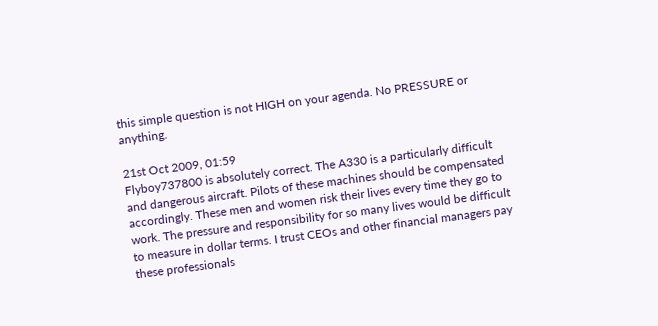this simple question is not HIGH on your agenda. No PRESSURE or anything.

21st Oct 2009, 01:59
Flyboy737800 is absolutely correct. The A330 is a particularly difficult and dangerous aircraft. Pilots of these machines should be compensated accordingly. These men and women risk their lives every time they go to work. The pressure and responsibility for so many lives would be difficult to measure in dollar terms. I trust CEOs and other financial managers pay these professionals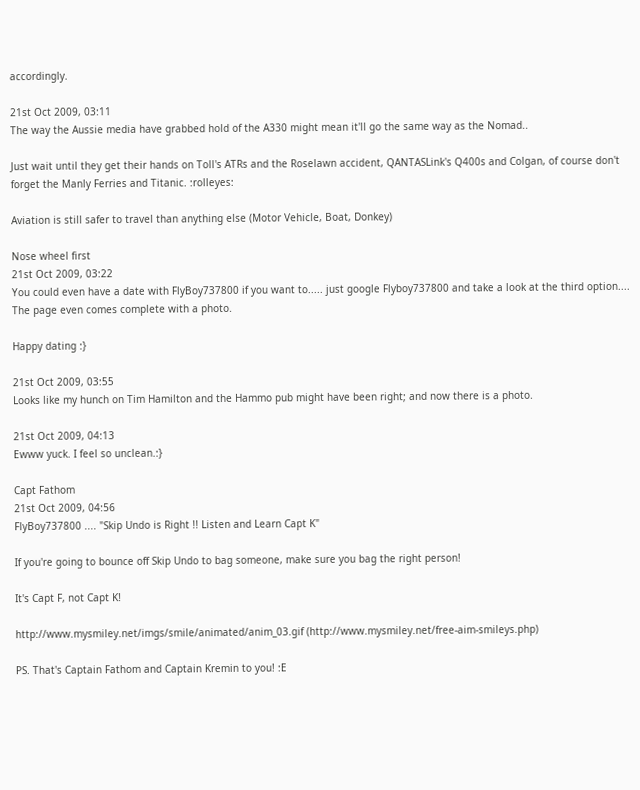accordingly.

21st Oct 2009, 03:11
The way the Aussie media have grabbed hold of the A330 might mean it'll go the same way as the Nomad..

Just wait until they get their hands on Toll's ATRs and the Roselawn accident, QANTASLink's Q400s and Colgan, of course don't forget the Manly Ferries and Titanic. :rolleyes:

Aviation is still safer to travel than anything else (Motor Vehicle, Boat, Donkey)

Nose wheel first
21st Oct 2009, 03:22
You could even have a date with FlyBoy737800 if you want to..... just google Flyboy737800 and take a look at the third option.... The page even comes complete with a photo.

Happy dating :}

21st Oct 2009, 03:55
Looks like my hunch on Tim Hamilton and the Hammo pub might have been right; and now there is a photo.

21st Oct 2009, 04:13
Ewww yuck. I feel so unclean.:}

Capt Fathom
21st Oct 2009, 04:56
FlyBoy737800 .... "Skip Undo is Right !! Listen and Learn Capt K"

If you're going to bounce off Skip Undo to bag someone, make sure you bag the right person!

It's Capt F, not Capt K!

http://www.mysmiley.net/imgs/smile/animated/anim_03.gif (http://www.mysmiley.net/free-aim-smileys.php)

PS. That's Captain Fathom and Captain Kremin to you! :E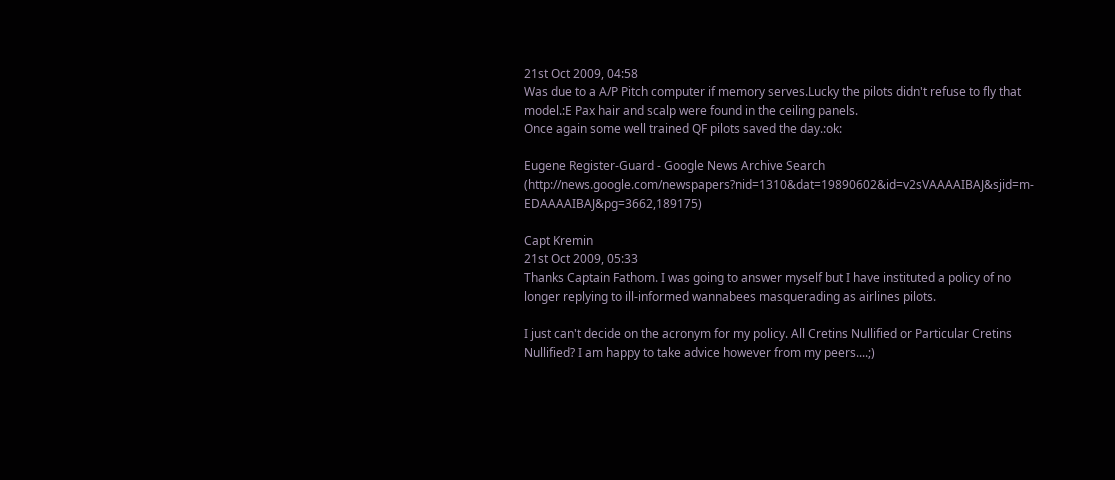21st Oct 2009, 04:58
Was due to a A/P Pitch computer if memory serves.Lucky the pilots didn't refuse to fly that model.:E Pax hair and scalp were found in the ceiling panels.
Once again some well trained QF pilots saved the day.:ok:

Eugene Register-Guard - Google News Archive Search (http://news.google.com/newspapers?nid=1310&dat=19890602&id=v2sVAAAAIBAJ&sjid=m-EDAAAAIBAJ&pg=3662,189175)

Capt Kremin
21st Oct 2009, 05:33
Thanks Captain Fathom. I was going to answer myself but I have instituted a policy of no longer replying to ill-informed wannabees masquerading as airlines pilots.

I just can't decide on the acronym for my policy. All Cretins Nullified or Particular Cretins Nullified? I am happy to take advice however from my peers....;)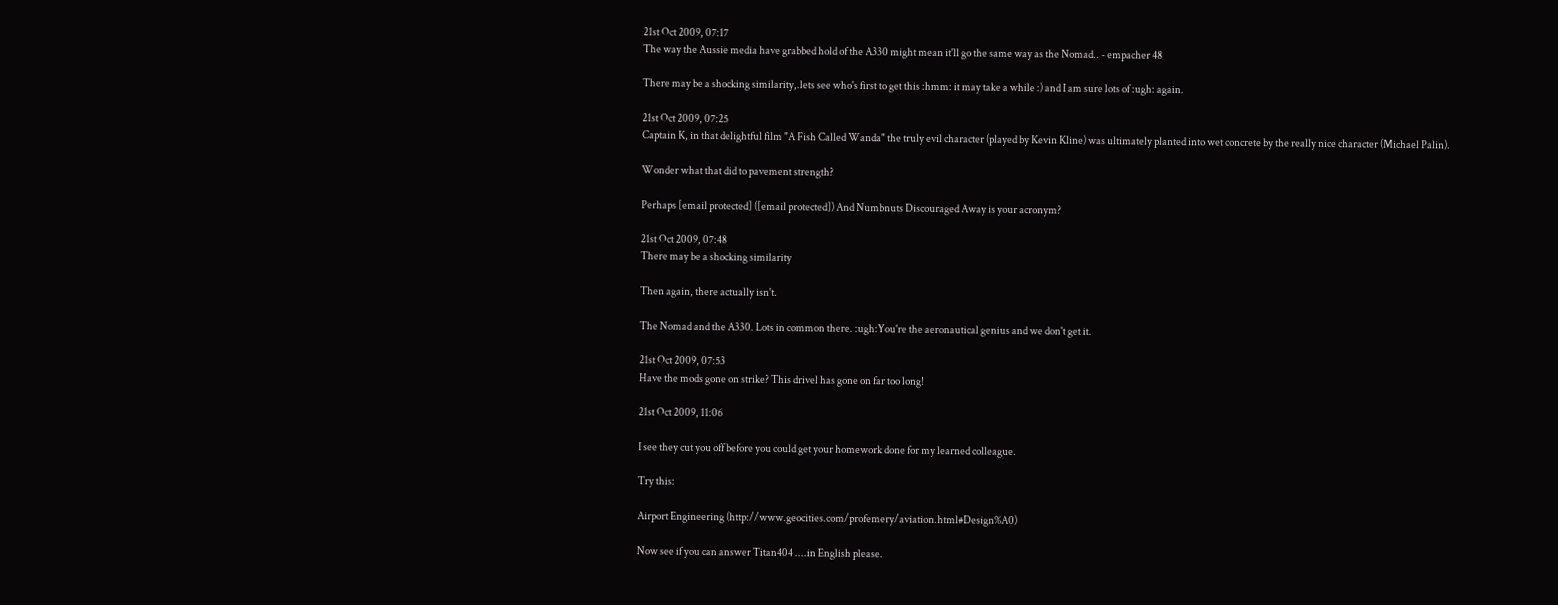21st Oct 2009, 07:17
The way the Aussie media have grabbed hold of the A330 might mean it'll go the same way as the Nomad.. - empacher 48

There may be a shocking similarity,.lets see who's first to get this :hmm: it may take a while :) and I am sure lots of :ugh: again.

21st Oct 2009, 07:25
Captain K, in that delightful film "A Fish Called Wanda" the truly evil character (played by Kevin Kline) was ultimately planted into wet concrete by the really nice character (Michael Palin).

Wonder what that did to pavement strength?

Perhaps [email protected] ([email protected]) And Numbnuts Discouraged Away is your acronym?

21st Oct 2009, 07:48
There may be a shocking similarity

Then again, there actually isn't.

The Nomad and the A330. Lots in common there. :ugh:You're the aeronautical genius and we don't get it.

21st Oct 2009, 07:53
Have the mods gone on strike? This drivel has gone on far too long!

21st Oct 2009, 11:06

I see they cut you off before you could get your homework done for my learned colleague.

Try this:

Airport Engineering (http://www.geocities.com/profemery/aviation.html#Design%A0)

Now see if you can answer Titan404 ....in English please.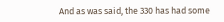And as was said, the 330 has had some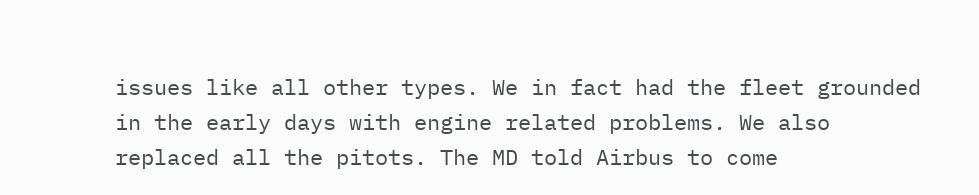issues like all other types. We in fact had the fleet grounded in the early days with engine related problems. We also replaced all the pitots. The MD told Airbus to come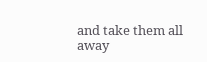and take them all away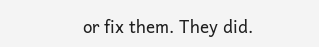or fix them. They did.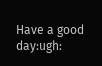Have a good day:ugh: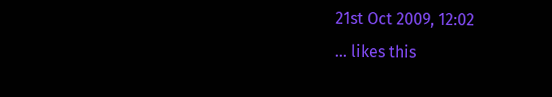21st Oct 2009, 12:02
... likes this